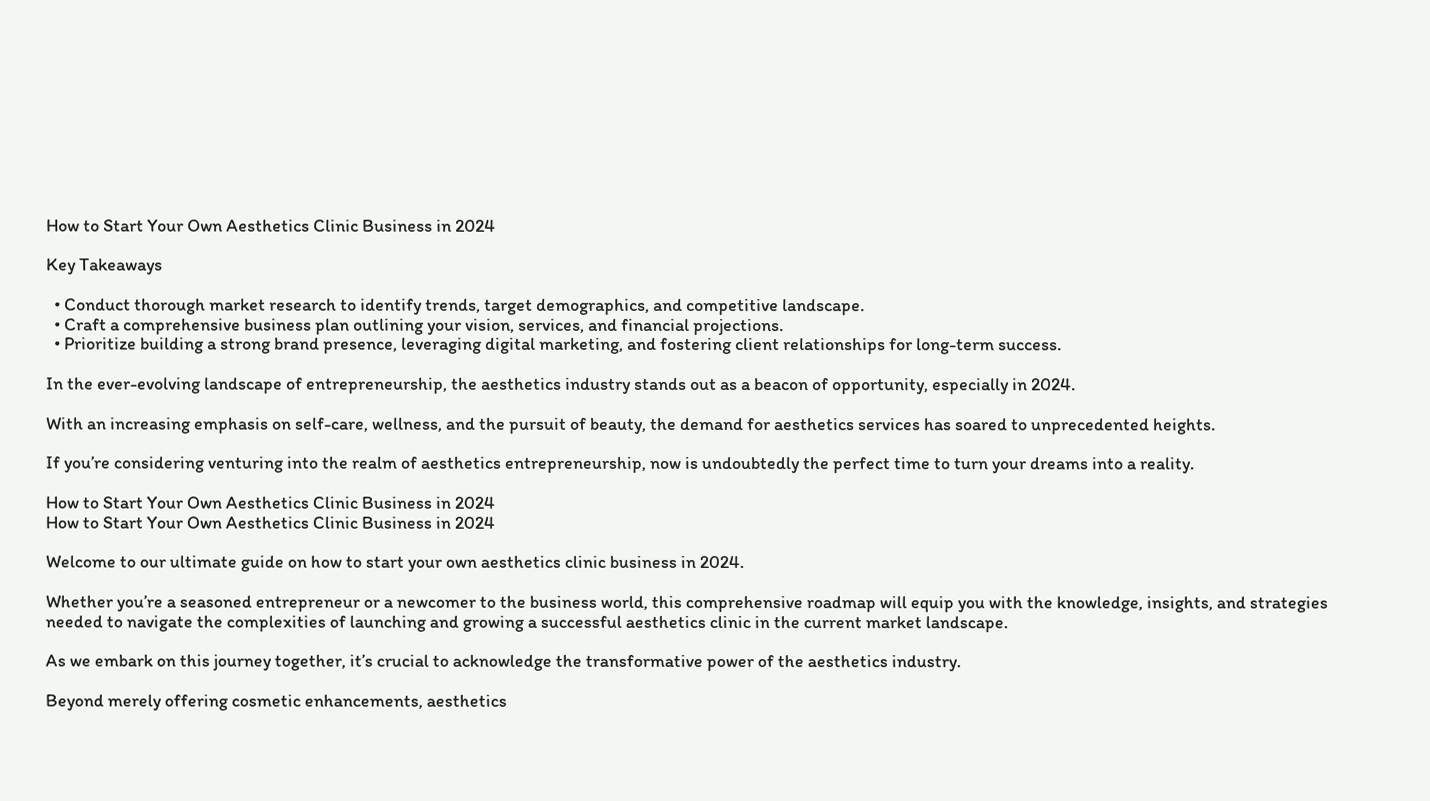How to Start Your Own Aesthetics Clinic Business in 2024

Key Takeaways

  • Conduct thorough market research to identify trends, target demographics, and competitive landscape.
  • Craft a comprehensive business plan outlining your vision, services, and financial projections.
  • Prioritize building a strong brand presence, leveraging digital marketing, and fostering client relationships for long-term success.

In the ever-evolving landscape of entrepreneurship, the aesthetics industry stands out as a beacon of opportunity, especially in 2024.

With an increasing emphasis on self-care, wellness, and the pursuit of beauty, the demand for aesthetics services has soared to unprecedented heights.

If you’re considering venturing into the realm of aesthetics entrepreneurship, now is undoubtedly the perfect time to turn your dreams into a reality.

How to Start Your Own Aesthetics Clinic Business in 2024
How to Start Your Own Aesthetics Clinic Business in 2024

Welcome to our ultimate guide on how to start your own aesthetics clinic business in 2024.

Whether you’re a seasoned entrepreneur or a newcomer to the business world, this comprehensive roadmap will equip you with the knowledge, insights, and strategies needed to navigate the complexities of launching and growing a successful aesthetics clinic in the current market landscape.

As we embark on this journey together, it’s crucial to acknowledge the transformative power of the aesthetics industry.

Beyond merely offering cosmetic enhancements, aesthetics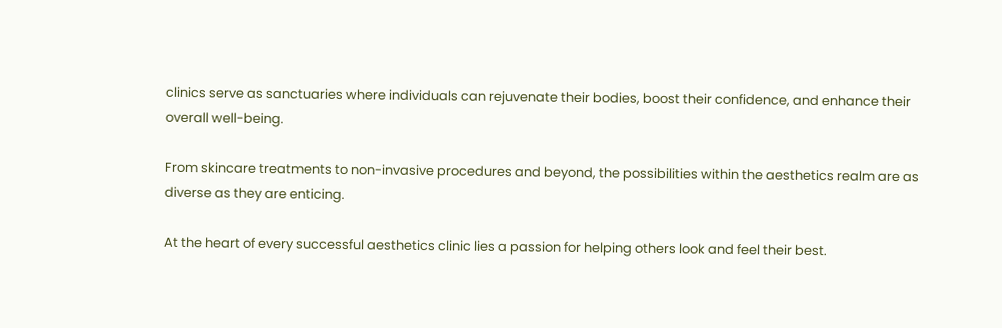clinics serve as sanctuaries where individuals can rejuvenate their bodies, boost their confidence, and enhance their overall well-being.

From skincare treatments to non-invasive procedures and beyond, the possibilities within the aesthetics realm are as diverse as they are enticing.

At the heart of every successful aesthetics clinic lies a passion for helping others look and feel their best.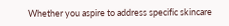Whether you aspire to address specific skincare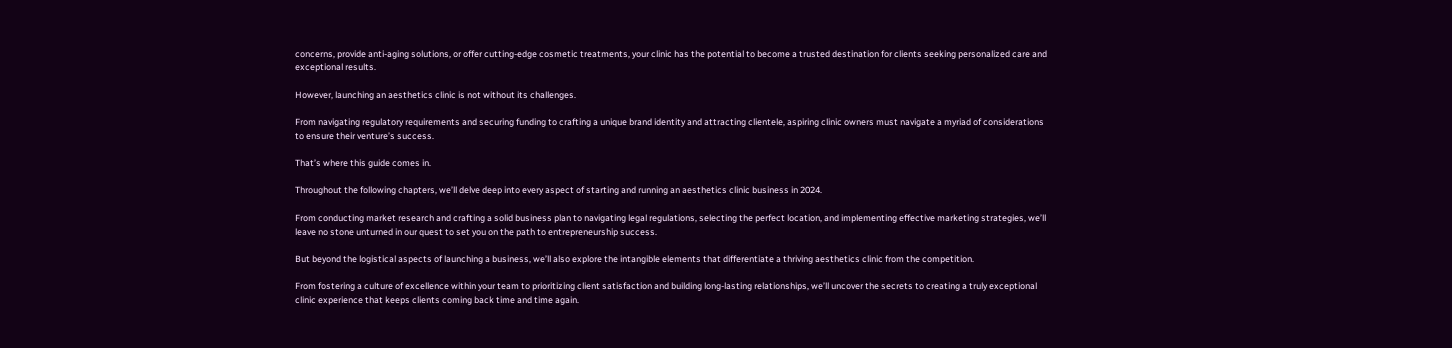concerns, provide anti-aging solutions, or offer cutting-edge cosmetic treatments, your clinic has the potential to become a trusted destination for clients seeking personalized care and exceptional results.

However, launching an aesthetics clinic is not without its challenges.

From navigating regulatory requirements and securing funding to crafting a unique brand identity and attracting clientele, aspiring clinic owners must navigate a myriad of considerations to ensure their venture’s success.

That’s where this guide comes in.

Throughout the following chapters, we’ll delve deep into every aspect of starting and running an aesthetics clinic business in 2024.

From conducting market research and crafting a solid business plan to navigating legal regulations, selecting the perfect location, and implementing effective marketing strategies, we’ll leave no stone unturned in our quest to set you on the path to entrepreneurship success.

But beyond the logistical aspects of launching a business, we’ll also explore the intangible elements that differentiate a thriving aesthetics clinic from the competition.

From fostering a culture of excellence within your team to prioritizing client satisfaction and building long-lasting relationships, we’ll uncover the secrets to creating a truly exceptional clinic experience that keeps clients coming back time and time again.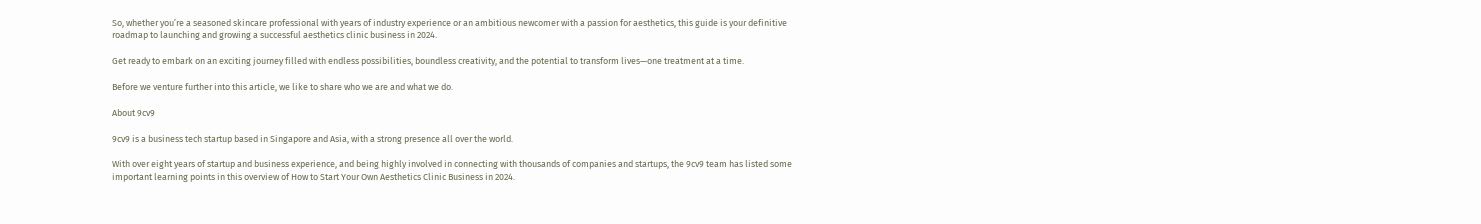So, whether you’re a seasoned skincare professional with years of industry experience or an ambitious newcomer with a passion for aesthetics, this guide is your definitive roadmap to launching and growing a successful aesthetics clinic business in 2024.

Get ready to embark on an exciting journey filled with endless possibilities, boundless creativity, and the potential to transform lives—one treatment at a time.

Before we venture further into this article, we like to share who we are and what we do.

About 9cv9

9cv9 is a business tech startup based in Singapore and Asia, with a strong presence all over the world.

With over eight years of startup and business experience, and being highly involved in connecting with thousands of companies and startups, the 9cv9 team has listed some important learning points in this overview of How to Start Your Own Aesthetics Clinic Business in 2024.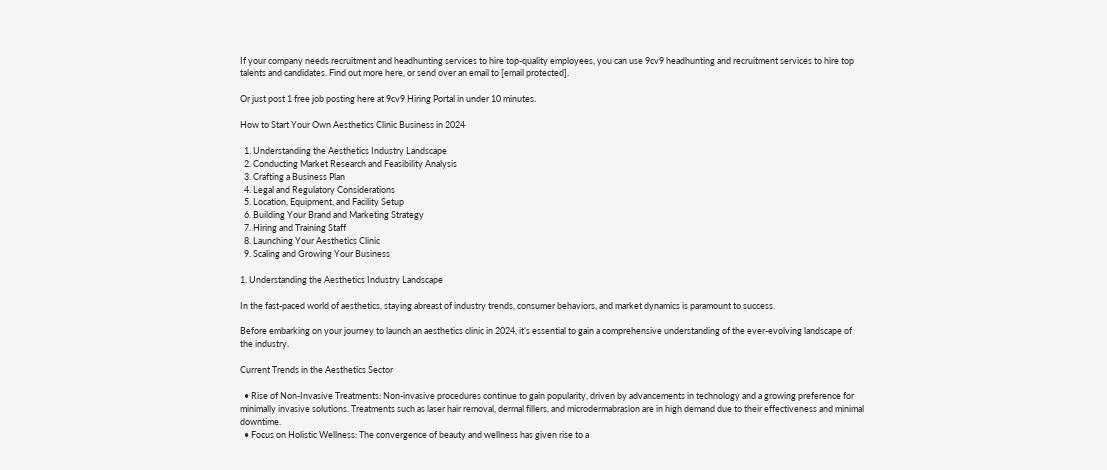If your company needs recruitment and headhunting services to hire top-quality employees, you can use 9cv9 headhunting and recruitment services to hire top talents and candidates. Find out more here, or send over an email to [email protected].

Or just post 1 free job posting here at 9cv9 Hiring Portal in under 10 minutes.

How to Start Your Own Aesthetics Clinic Business in 2024

  1. Understanding the Aesthetics Industry Landscape
  2. Conducting Market Research and Feasibility Analysis
  3. Crafting a Business Plan
  4. Legal and Regulatory Considerations
  5. Location, Equipment, and Facility Setup
  6. Building Your Brand and Marketing Strategy
  7. Hiring and Training Staff
  8. Launching Your Aesthetics Clinic
  9. Scaling and Growing Your Business

1. Understanding the Aesthetics Industry Landscape

In the fast-paced world of aesthetics, staying abreast of industry trends, consumer behaviors, and market dynamics is paramount to success.

Before embarking on your journey to launch an aesthetics clinic in 2024, it’s essential to gain a comprehensive understanding of the ever-evolving landscape of the industry.

Current Trends in the Aesthetics Sector

  • Rise of Non-Invasive Treatments: Non-invasive procedures continue to gain popularity, driven by advancements in technology and a growing preference for minimally invasive solutions. Treatments such as laser hair removal, dermal fillers, and microdermabrasion are in high demand due to their effectiveness and minimal downtime.
  • Focus on Holistic Wellness: The convergence of beauty and wellness has given rise to a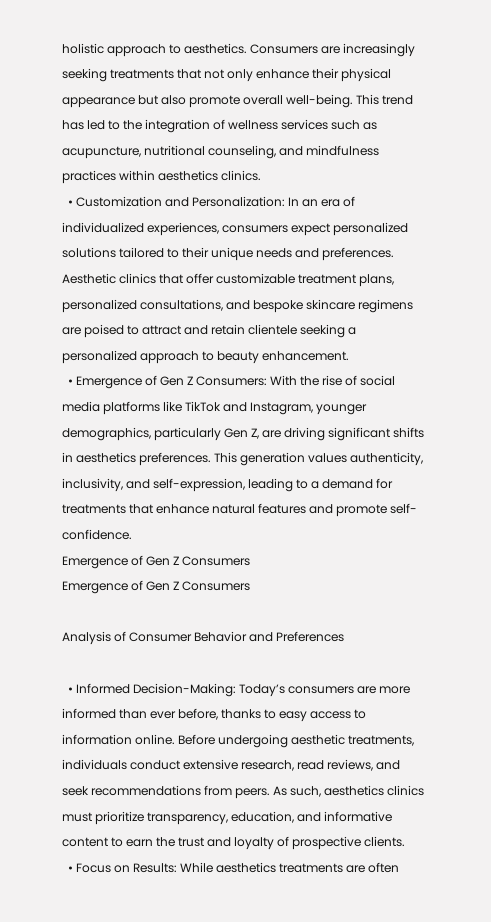holistic approach to aesthetics. Consumers are increasingly seeking treatments that not only enhance their physical appearance but also promote overall well-being. This trend has led to the integration of wellness services such as acupuncture, nutritional counseling, and mindfulness practices within aesthetics clinics.
  • Customization and Personalization: In an era of individualized experiences, consumers expect personalized solutions tailored to their unique needs and preferences. Aesthetic clinics that offer customizable treatment plans, personalized consultations, and bespoke skincare regimens are poised to attract and retain clientele seeking a personalized approach to beauty enhancement.
  • Emergence of Gen Z Consumers: With the rise of social media platforms like TikTok and Instagram, younger demographics, particularly Gen Z, are driving significant shifts in aesthetics preferences. This generation values authenticity, inclusivity, and self-expression, leading to a demand for treatments that enhance natural features and promote self-confidence.
Emergence of Gen Z Consumers
Emergence of Gen Z Consumers

Analysis of Consumer Behavior and Preferences

  • Informed Decision-Making: Today’s consumers are more informed than ever before, thanks to easy access to information online. Before undergoing aesthetic treatments, individuals conduct extensive research, read reviews, and seek recommendations from peers. As such, aesthetics clinics must prioritize transparency, education, and informative content to earn the trust and loyalty of prospective clients.
  • Focus on Results: While aesthetics treatments are often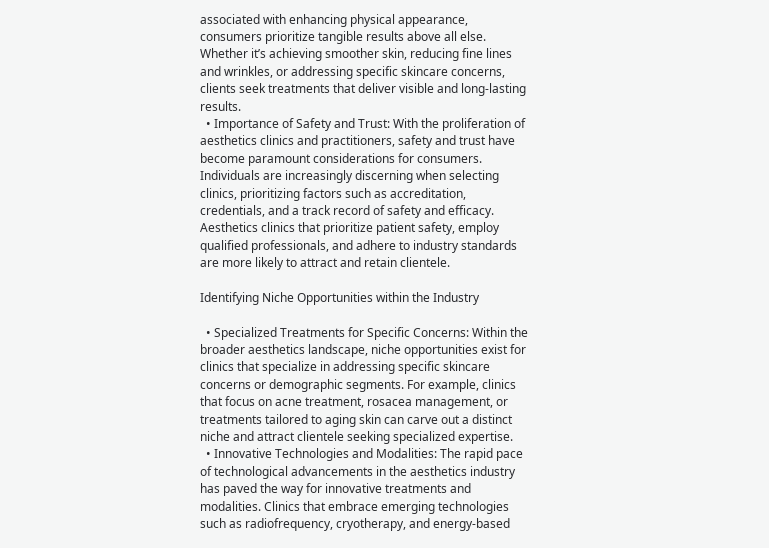associated with enhancing physical appearance, consumers prioritize tangible results above all else. Whether it’s achieving smoother skin, reducing fine lines and wrinkles, or addressing specific skincare concerns, clients seek treatments that deliver visible and long-lasting results.
  • Importance of Safety and Trust: With the proliferation of aesthetics clinics and practitioners, safety and trust have become paramount considerations for consumers. Individuals are increasingly discerning when selecting clinics, prioritizing factors such as accreditation, credentials, and a track record of safety and efficacy. Aesthetics clinics that prioritize patient safety, employ qualified professionals, and adhere to industry standards are more likely to attract and retain clientele.

Identifying Niche Opportunities within the Industry

  • Specialized Treatments for Specific Concerns: Within the broader aesthetics landscape, niche opportunities exist for clinics that specialize in addressing specific skincare concerns or demographic segments. For example, clinics that focus on acne treatment, rosacea management, or treatments tailored to aging skin can carve out a distinct niche and attract clientele seeking specialized expertise.
  • Innovative Technologies and Modalities: The rapid pace of technological advancements in the aesthetics industry has paved the way for innovative treatments and modalities. Clinics that embrace emerging technologies such as radiofrequency, cryotherapy, and energy-based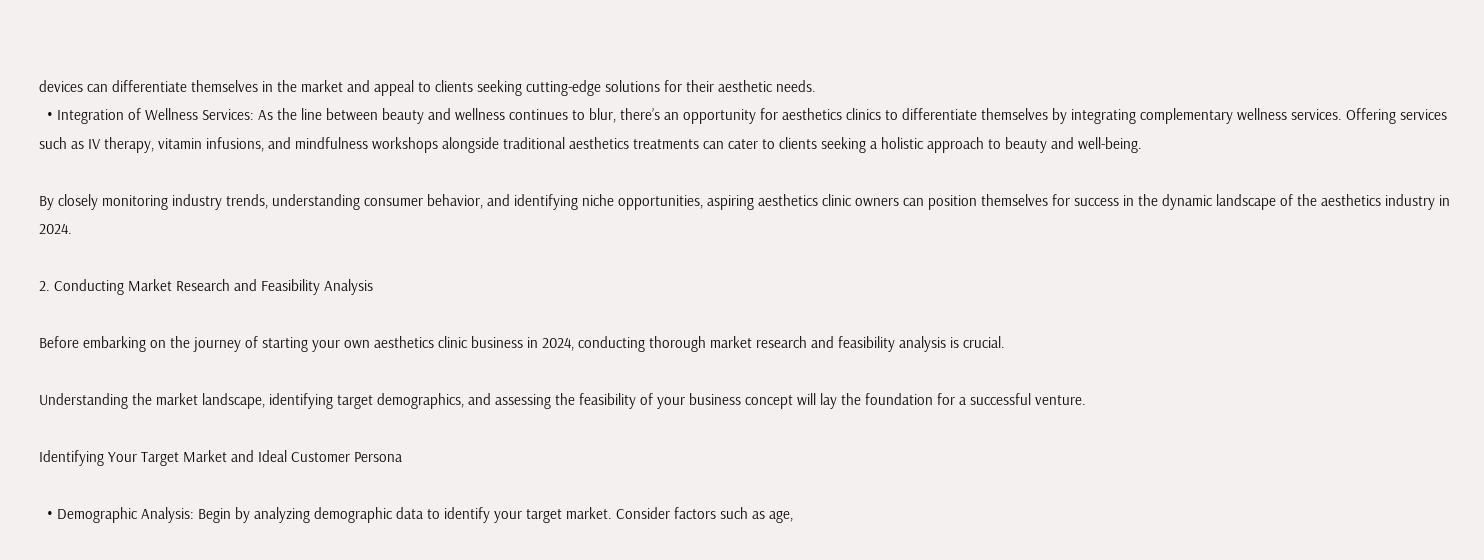devices can differentiate themselves in the market and appeal to clients seeking cutting-edge solutions for their aesthetic needs.
  • Integration of Wellness Services: As the line between beauty and wellness continues to blur, there’s an opportunity for aesthetics clinics to differentiate themselves by integrating complementary wellness services. Offering services such as IV therapy, vitamin infusions, and mindfulness workshops alongside traditional aesthetics treatments can cater to clients seeking a holistic approach to beauty and well-being.

By closely monitoring industry trends, understanding consumer behavior, and identifying niche opportunities, aspiring aesthetics clinic owners can position themselves for success in the dynamic landscape of the aesthetics industry in 2024.

2. Conducting Market Research and Feasibility Analysis

Before embarking on the journey of starting your own aesthetics clinic business in 2024, conducting thorough market research and feasibility analysis is crucial.

Understanding the market landscape, identifying target demographics, and assessing the feasibility of your business concept will lay the foundation for a successful venture.

Identifying Your Target Market and Ideal Customer Persona

  • Demographic Analysis: Begin by analyzing demographic data to identify your target market. Consider factors such as age,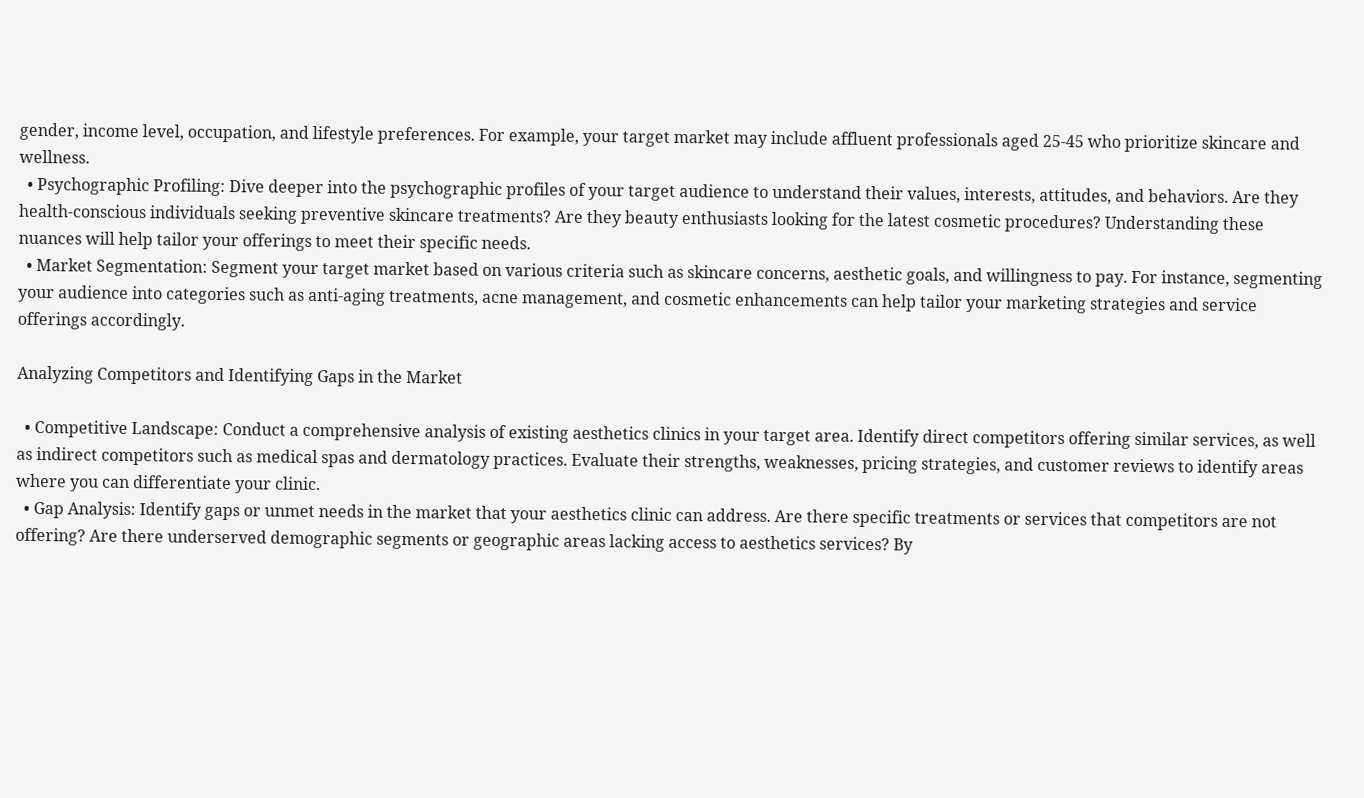gender, income level, occupation, and lifestyle preferences. For example, your target market may include affluent professionals aged 25-45 who prioritize skincare and wellness.
  • Psychographic Profiling: Dive deeper into the psychographic profiles of your target audience to understand their values, interests, attitudes, and behaviors. Are they health-conscious individuals seeking preventive skincare treatments? Are they beauty enthusiasts looking for the latest cosmetic procedures? Understanding these nuances will help tailor your offerings to meet their specific needs.
  • Market Segmentation: Segment your target market based on various criteria such as skincare concerns, aesthetic goals, and willingness to pay. For instance, segmenting your audience into categories such as anti-aging treatments, acne management, and cosmetic enhancements can help tailor your marketing strategies and service offerings accordingly.

Analyzing Competitors and Identifying Gaps in the Market

  • Competitive Landscape: Conduct a comprehensive analysis of existing aesthetics clinics in your target area. Identify direct competitors offering similar services, as well as indirect competitors such as medical spas and dermatology practices. Evaluate their strengths, weaknesses, pricing strategies, and customer reviews to identify areas where you can differentiate your clinic.
  • Gap Analysis: Identify gaps or unmet needs in the market that your aesthetics clinic can address. Are there specific treatments or services that competitors are not offering? Are there underserved demographic segments or geographic areas lacking access to aesthetics services? By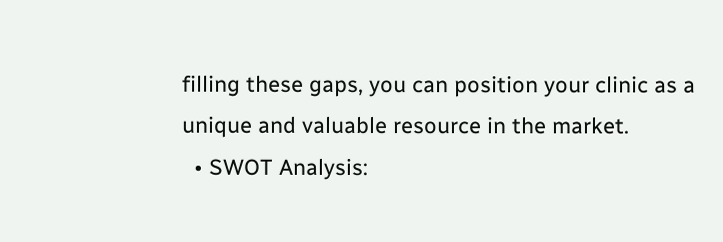filling these gaps, you can position your clinic as a unique and valuable resource in the market.
  • SWOT Analysis: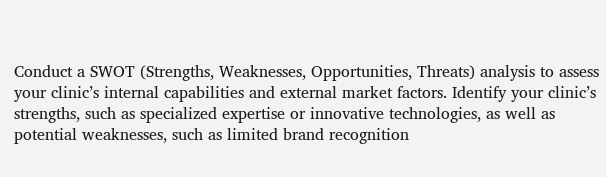Conduct a SWOT (Strengths, Weaknesses, Opportunities, Threats) analysis to assess your clinic’s internal capabilities and external market factors. Identify your clinic’s strengths, such as specialized expertise or innovative technologies, as well as potential weaknesses, such as limited brand recognition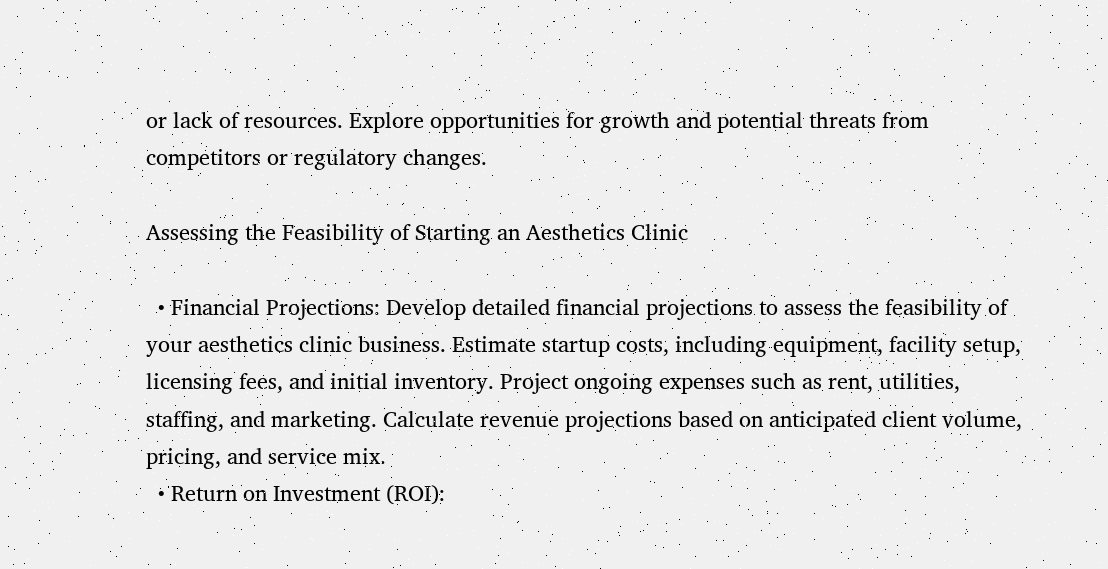or lack of resources. Explore opportunities for growth and potential threats from competitors or regulatory changes.

Assessing the Feasibility of Starting an Aesthetics Clinic

  • Financial Projections: Develop detailed financial projections to assess the feasibility of your aesthetics clinic business. Estimate startup costs, including equipment, facility setup, licensing fees, and initial inventory. Project ongoing expenses such as rent, utilities, staffing, and marketing. Calculate revenue projections based on anticipated client volume, pricing, and service mix.
  • Return on Investment (ROI):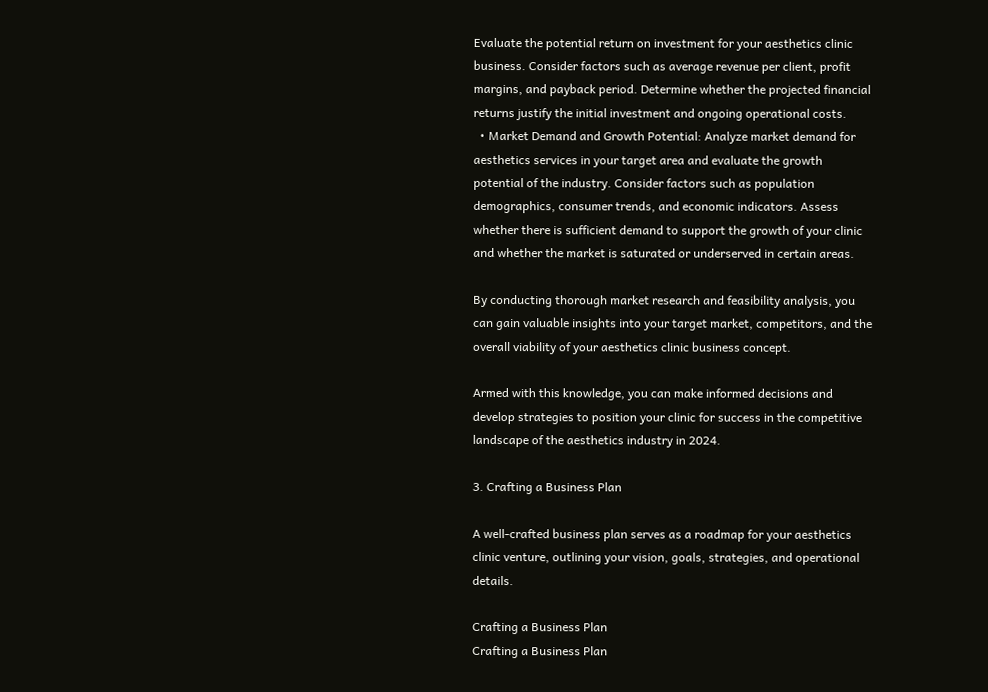Evaluate the potential return on investment for your aesthetics clinic business. Consider factors such as average revenue per client, profit margins, and payback period. Determine whether the projected financial returns justify the initial investment and ongoing operational costs.
  • Market Demand and Growth Potential: Analyze market demand for aesthetics services in your target area and evaluate the growth potential of the industry. Consider factors such as population demographics, consumer trends, and economic indicators. Assess whether there is sufficient demand to support the growth of your clinic and whether the market is saturated or underserved in certain areas.

By conducting thorough market research and feasibility analysis, you can gain valuable insights into your target market, competitors, and the overall viability of your aesthetics clinic business concept.

Armed with this knowledge, you can make informed decisions and develop strategies to position your clinic for success in the competitive landscape of the aesthetics industry in 2024.

3. Crafting a Business Plan

A well-crafted business plan serves as a roadmap for your aesthetics clinic venture, outlining your vision, goals, strategies, and operational details.

Crafting a Business Plan
Crafting a Business Plan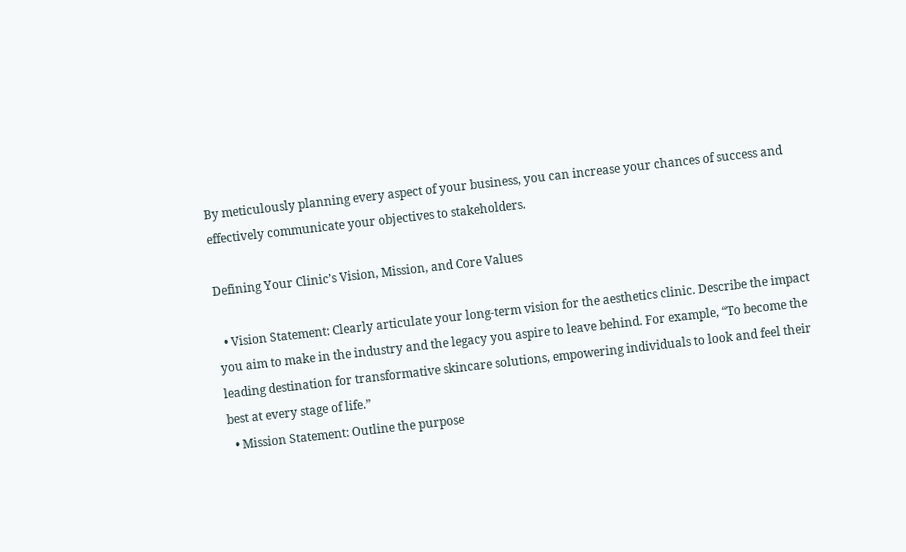By meticulously planning every aspect of your business, you can increase your chances of success and effectively communicate your objectives to stakeholders.

Defining Your Clinic’s Vision, Mission, and Core Values

  • Vision Statement: Clearly articulate your long-term vision for the aesthetics clinic. Describe the impact you aim to make in the industry and the legacy you aspire to leave behind. For example, “To become the leading destination for transformative skincare solutions, empowering individuals to look and feel their best at every stage of life.”
  • Mission Statement: Outline the purpose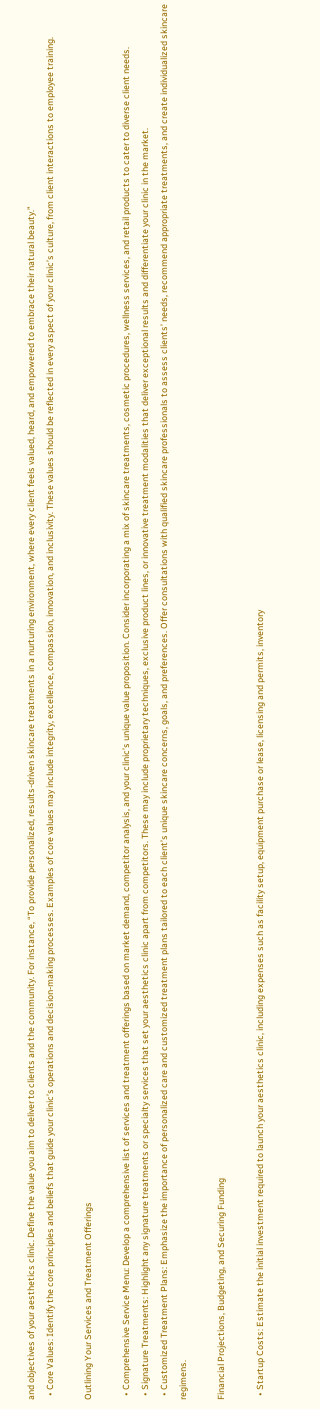and objectives of your aesthetics clinic. Define the value you aim to deliver to clients and the community. For instance, “To provide personalized, results-driven skincare treatments in a nurturing environment, where every client feels valued, heard, and empowered to embrace their natural beauty.”
  • Core Values: Identify the core principles and beliefs that guide your clinic’s operations and decision-making processes. Examples of core values may include integrity, excellence, compassion, innovation, and inclusivity. These values should be reflected in every aspect of your clinic’s culture, from client interactions to employee training.

Outlining Your Services and Treatment Offerings

  • Comprehensive Service Menu: Develop a comprehensive list of services and treatment offerings based on market demand, competitor analysis, and your clinic’s unique value proposition. Consider incorporating a mix of skincare treatments, cosmetic procedures, wellness services, and retail products to cater to diverse client needs.
  • Signature Treatments: Highlight any signature treatments or specialty services that set your aesthetics clinic apart from competitors. These may include proprietary techniques, exclusive product lines, or innovative treatment modalities that deliver exceptional results and differentiate your clinic in the market.
  • Customized Treatment Plans: Emphasize the importance of personalized care and customized treatment plans tailored to each client’s unique skincare concerns, goals, and preferences. Offer consultations with qualified skincare professionals to assess clients’ needs, recommend appropriate treatments, and create individualized skincare regimens.

Financial Projections, Budgeting, and Securing Funding

  • Startup Costs: Estimate the initial investment required to launch your aesthetics clinic, including expenses such as facility setup, equipment purchase or lease, licensing and permits, inventory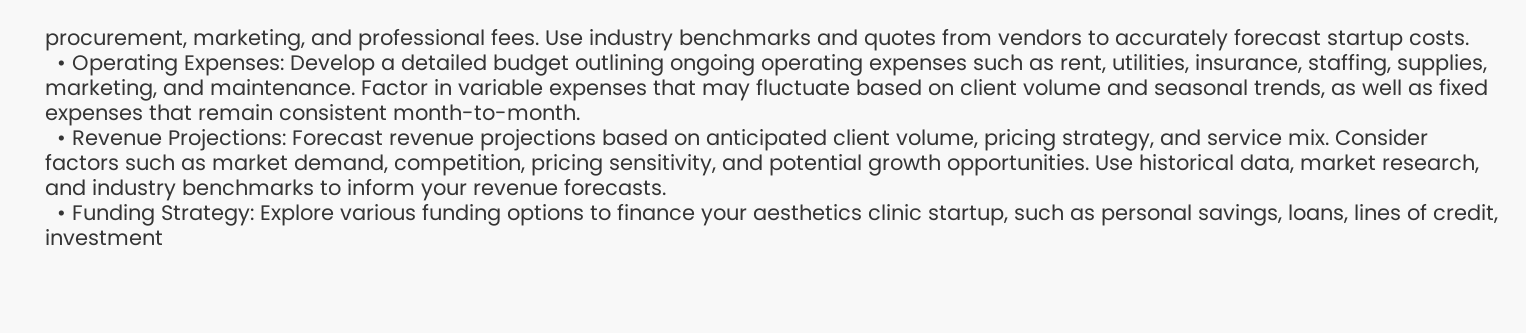procurement, marketing, and professional fees. Use industry benchmarks and quotes from vendors to accurately forecast startup costs.
  • Operating Expenses: Develop a detailed budget outlining ongoing operating expenses such as rent, utilities, insurance, staffing, supplies, marketing, and maintenance. Factor in variable expenses that may fluctuate based on client volume and seasonal trends, as well as fixed expenses that remain consistent month-to-month.
  • Revenue Projections: Forecast revenue projections based on anticipated client volume, pricing strategy, and service mix. Consider factors such as market demand, competition, pricing sensitivity, and potential growth opportunities. Use historical data, market research, and industry benchmarks to inform your revenue forecasts.
  • Funding Strategy: Explore various funding options to finance your aesthetics clinic startup, such as personal savings, loans, lines of credit, investment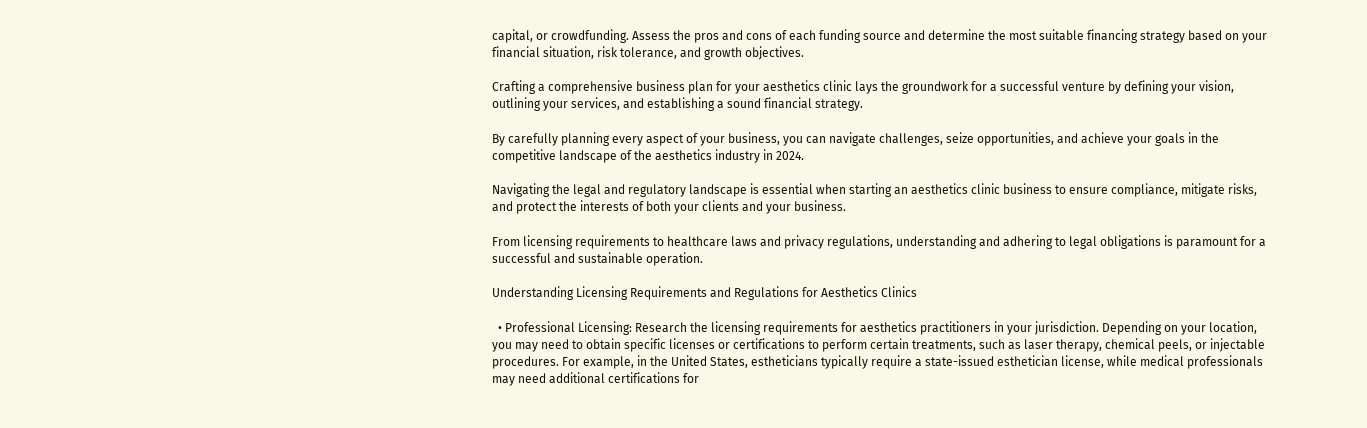capital, or crowdfunding. Assess the pros and cons of each funding source and determine the most suitable financing strategy based on your financial situation, risk tolerance, and growth objectives.

Crafting a comprehensive business plan for your aesthetics clinic lays the groundwork for a successful venture by defining your vision, outlining your services, and establishing a sound financial strategy.

By carefully planning every aspect of your business, you can navigate challenges, seize opportunities, and achieve your goals in the competitive landscape of the aesthetics industry in 2024.

Navigating the legal and regulatory landscape is essential when starting an aesthetics clinic business to ensure compliance, mitigate risks, and protect the interests of both your clients and your business.

From licensing requirements to healthcare laws and privacy regulations, understanding and adhering to legal obligations is paramount for a successful and sustainable operation.

Understanding Licensing Requirements and Regulations for Aesthetics Clinics

  • Professional Licensing: Research the licensing requirements for aesthetics practitioners in your jurisdiction. Depending on your location, you may need to obtain specific licenses or certifications to perform certain treatments, such as laser therapy, chemical peels, or injectable procedures. For example, in the United States, estheticians typically require a state-issued esthetician license, while medical professionals may need additional certifications for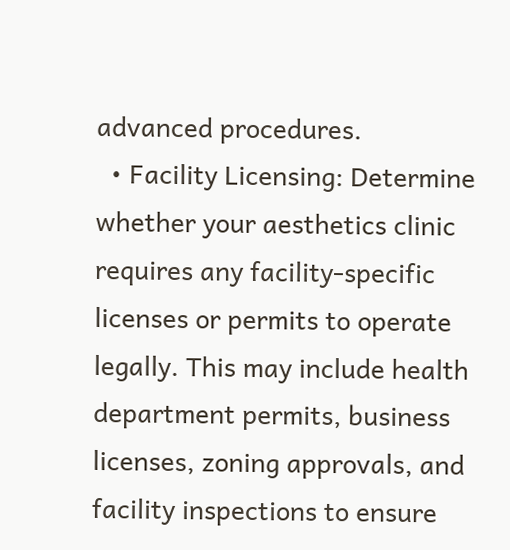advanced procedures.
  • Facility Licensing: Determine whether your aesthetics clinic requires any facility-specific licenses or permits to operate legally. This may include health department permits, business licenses, zoning approvals, and facility inspections to ensure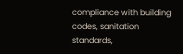compliance with building codes, sanitation standards,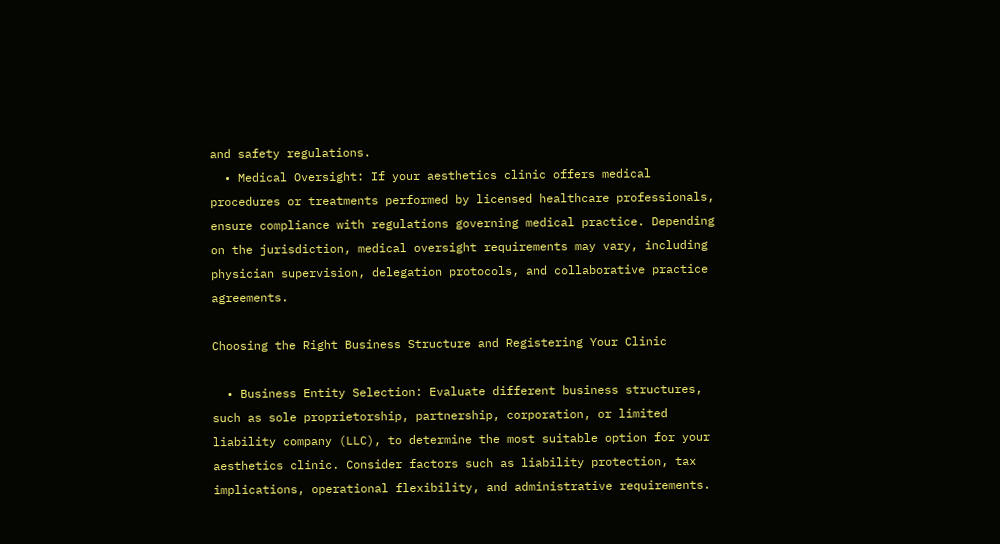and safety regulations.
  • Medical Oversight: If your aesthetics clinic offers medical procedures or treatments performed by licensed healthcare professionals, ensure compliance with regulations governing medical practice. Depending on the jurisdiction, medical oversight requirements may vary, including physician supervision, delegation protocols, and collaborative practice agreements.

Choosing the Right Business Structure and Registering Your Clinic

  • Business Entity Selection: Evaluate different business structures, such as sole proprietorship, partnership, corporation, or limited liability company (LLC), to determine the most suitable option for your aesthetics clinic. Consider factors such as liability protection, tax implications, operational flexibility, and administrative requirements.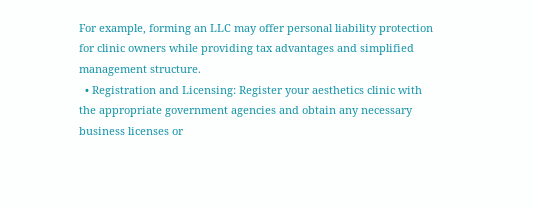For example, forming an LLC may offer personal liability protection for clinic owners while providing tax advantages and simplified management structure.
  • Registration and Licensing: Register your aesthetics clinic with the appropriate government agencies and obtain any necessary business licenses or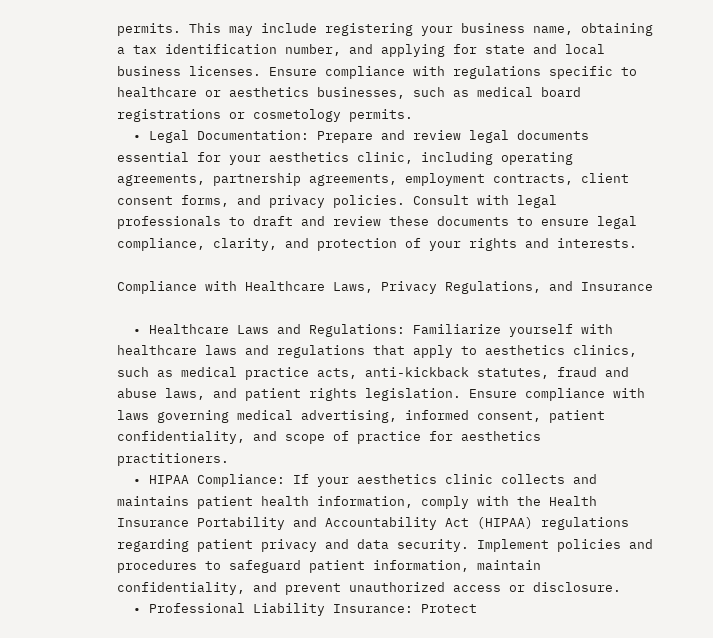permits. This may include registering your business name, obtaining a tax identification number, and applying for state and local business licenses. Ensure compliance with regulations specific to healthcare or aesthetics businesses, such as medical board registrations or cosmetology permits.
  • Legal Documentation: Prepare and review legal documents essential for your aesthetics clinic, including operating agreements, partnership agreements, employment contracts, client consent forms, and privacy policies. Consult with legal professionals to draft and review these documents to ensure legal compliance, clarity, and protection of your rights and interests.

Compliance with Healthcare Laws, Privacy Regulations, and Insurance

  • Healthcare Laws and Regulations: Familiarize yourself with healthcare laws and regulations that apply to aesthetics clinics, such as medical practice acts, anti-kickback statutes, fraud and abuse laws, and patient rights legislation. Ensure compliance with laws governing medical advertising, informed consent, patient confidentiality, and scope of practice for aesthetics practitioners.
  • HIPAA Compliance: If your aesthetics clinic collects and maintains patient health information, comply with the Health Insurance Portability and Accountability Act (HIPAA) regulations regarding patient privacy and data security. Implement policies and procedures to safeguard patient information, maintain confidentiality, and prevent unauthorized access or disclosure.
  • Professional Liability Insurance: Protect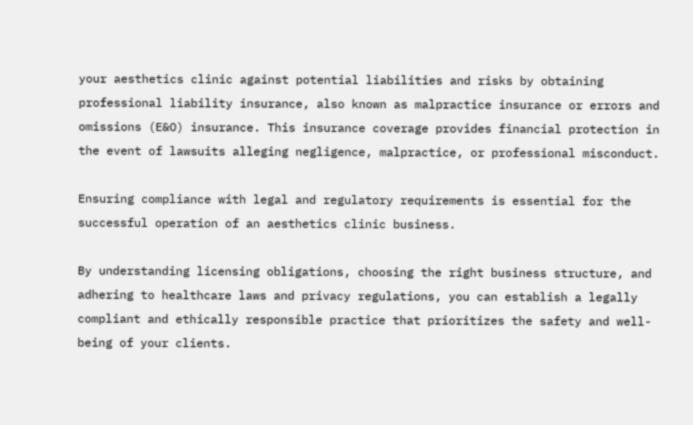your aesthetics clinic against potential liabilities and risks by obtaining professional liability insurance, also known as malpractice insurance or errors and omissions (E&O) insurance. This insurance coverage provides financial protection in the event of lawsuits alleging negligence, malpractice, or professional misconduct.

Ensuring compliance with legal and regulatory requirements is essential for the successful operation of an aesthetics clinic business.

By understanding licensing obligations, choosing the right business structure, and adhering to healthcare laws and privacy regulations, you can establish a legally compliant and ethically responsible practice that prioritizes the safety and well-being of your clients.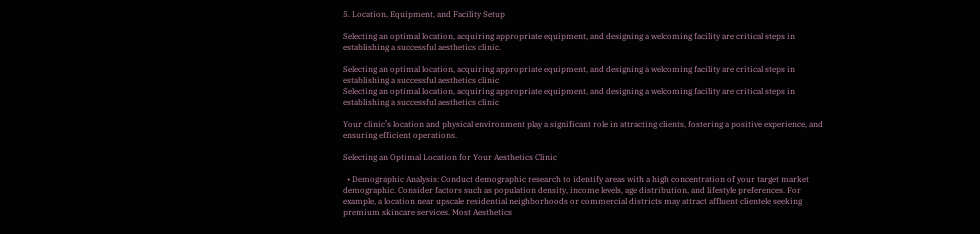5. Location, Equipment, and Facility Setup

Selecting an optimal location, acquiring appropriate equipment, and designing a welcoming facility are critical steps in establishing a successful aesthetics clinic.

Selecting an optimal location, acquiring appropriate equipment, and designing a welcoming facility are critical steps in establishing a successful aesthetics clinic
Selecting an optimal location, acquiring appropriate equipment, and designing a welcoming facility are critical steps in establishing a successful aesthetics clinic

Your clinic’s location and physical environment play a significant role in attracting clients, fostering a positive experience, and ensuring efficient operations.

Selecting an Optimal Location for Your Aesthetics Clinic

  • Demographic Analysis: Conduct demographic research to identify areas with a high concentration of your target market demographic. Consider factors such as population density, income levels, age distribution, and lifestyle preferences. For example, a location near upscale residential neighborhoods or commercial districts may attract affluent clientele seeking premium skincare services. Most Aesthetics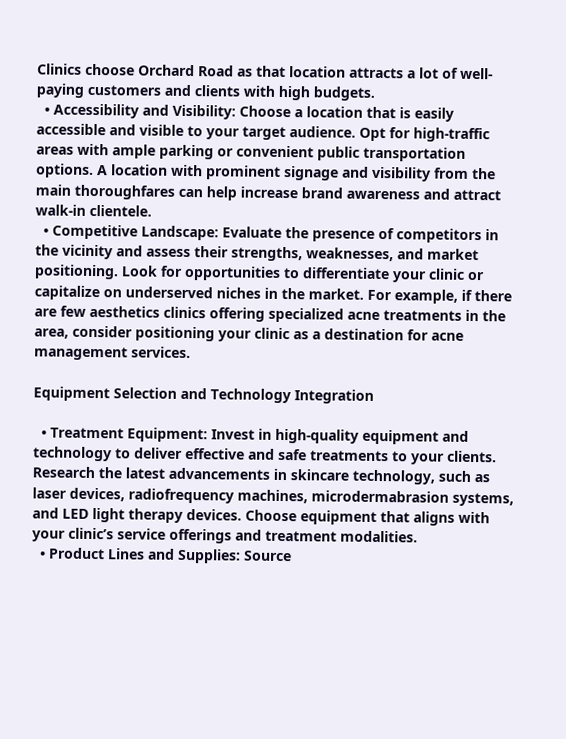Clinics choose Orchard Road as that location attracts a lot of well-paying customers and clients with high budgets.
  • Accessibility and Visibility: Choose a location that is easily accessible and visible to your target audience. Opt for high-traffic areas with ample parking or convenient public transportation options. A location with prominent signage and visibility from the main thoroughfares can help increase brand awareness and attract walk-in clientele.
  • Competitive Landscape: Evaluate the presence of competitors in the vicinity and assess their strengths, weaknesses, and market positioning. Look for opportunities to differentiate your clinic or capitalize on underserved niches in the market. For example, if there are few aesthetics clinics offering specialized acne treatments in the area, consider positioning your clinic as a destination for acne management services.

Equipment Selection and Technology Integration

  • Treatment Equipment: Invest in high-quality equipment and technology to deliver effective and safe treatments to your clients. Research the latest advancements in skincare technology, such as laser devices, radiofrequency machines, microdermabrasion systems, and LED light therapy devices. Choose equipment that aligns with your clinic’s service offerings and treatment modalities.
  • Product Lines and Supplies: Source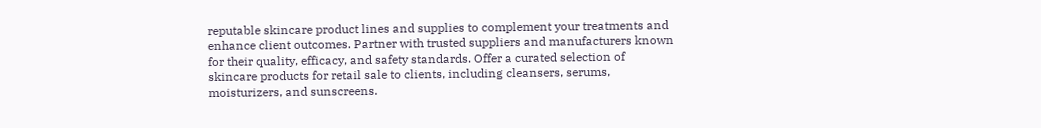reputable skincare product lines and supplies to complement your treatments and enhance client outcomes. Partner with trusted suppliers and manufacturers known for their quality, efficacy, and safety standards. Offer a curated selection of skincare products for retail sale to clients, including cleansers, serums, moisturizers, and sunscreens.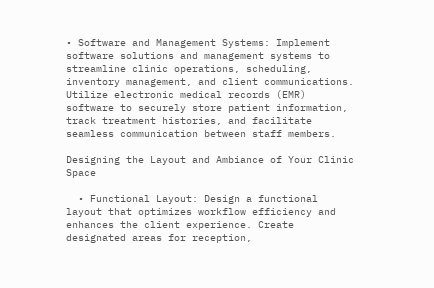• Software and Management Systems: Implement software solutions and management systems to streamline clinic operations, scheduling, inventory management, and client communications. Utilize electronic medical records (EMR) software to securely store patient information, track treatment histories, and facilitate seamless communication between staff members.

Designing the Layout and Ambiance of Your Clinic Space

  • Functional Layout: Design a functional layout that optimizes workflow efficiency and enhances the client experience. Create designated areas for reception,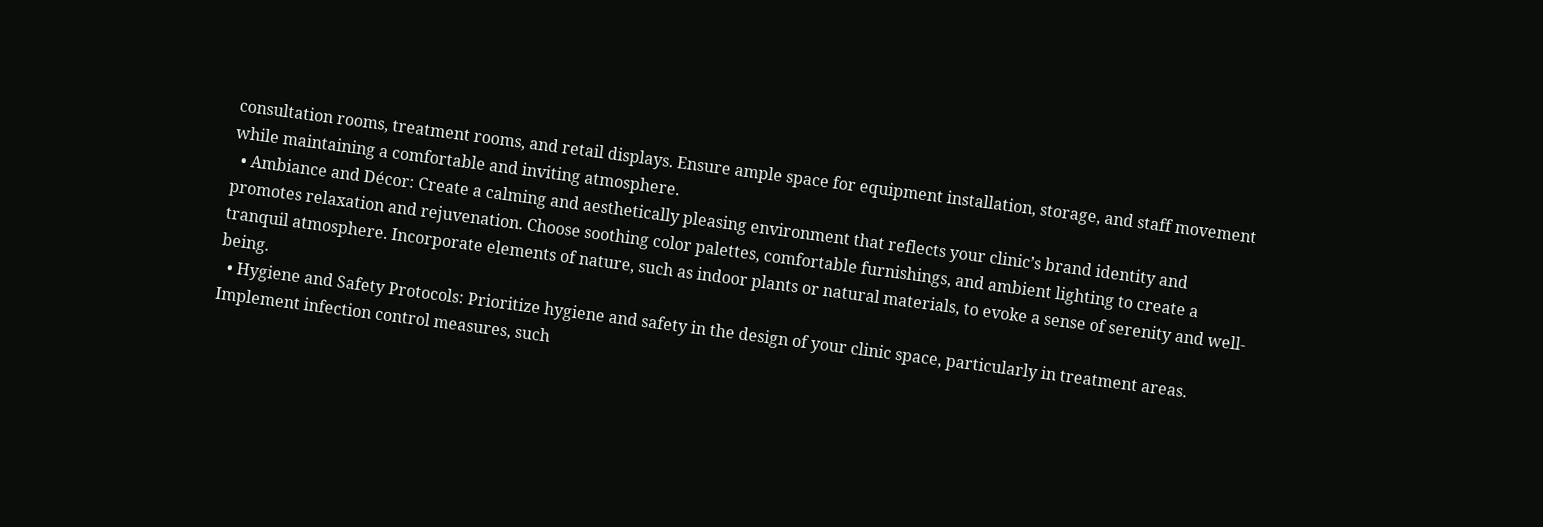consultation rooms, treatment rooms, and retail displays. Ensure ample space for equipment installation, storage, and staff movement while maintaining a comfortable and inviting atmosphere.
  • Ambiance and Décor: Create a calming and aesthetically pleasing environment that reflects your clinic’s brand identity and promotes relaxation and rejuvenation. Choose soothing color palettes, comfortable furnishings, and ambient lighting to create a tranquil atmosphere. Incorporate elements of nature, such as indoor plants or natural materials, to evoke a sense of serenity and well-being.
  • Hygiene and Safety Protocols: Prioritize hygiene and safety in the design of your clinic space, particularly in treatment areas. Implement infection control measures, such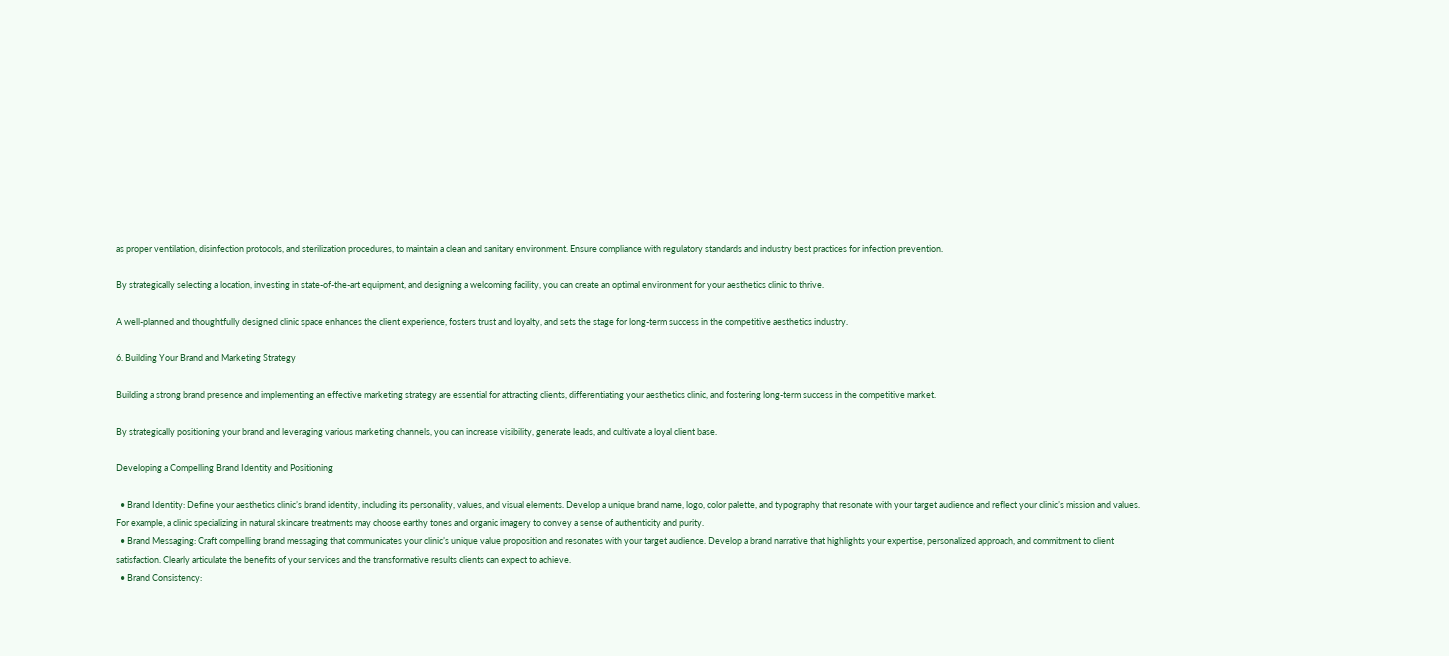as proper ventilation, disinfection protocols, and sterilization procedures, to maintain a clean and sanitary environment. Ensure compliance with regulatory standards and industry best practices for infection prevention.

By strategically selecting a location, investing in state-of-the-art equipment, and designing a welcoming facility, you can create an optimal environment for your aesthetics clinic to thrive.

A well-planned and thoughtfully designed clinic space enhances the client experience, fosters trust and loyalty, and sets the stage for long-term success in the competitive aesthetics industry.

6. Building Your Brand and Marketing Strategy

Building a strong brand presence and implementing an effective marketing strategy are essential for attracting clients, differentiating your aesthetics clinic, and fostering long-term success in the competitive market.

By strategically positioning your brand and leveraging various marketing channels, you can increase visibility, generate leads, and cultivate a loyal client base.

Developing a Compelling Brand Identity and Positioning

  • Brand Identity: Define your aesthetics clinic’s brand identity, including its personality, values, and visual elements. Develop a unique brand name, logo, color palette, and typography that resonate with your target audience and reflect your clinic’s mission and values. For example, a clinic specializing in natural skincare treatments may choose earthy tones and organic imagery to convey a sense of authenticity and purity.
  • Brand Messaging: Craft compelling brand messaging that communicates your clinic’s unique value proposition and resonates with your target audience. Develop a brand narrative that highlights your expertise, personalized approach, and commitment to client satisfaction. Clearly articulate the benefits of your services and the transformative results clients can expect to achieve.
  • Brand Consistency: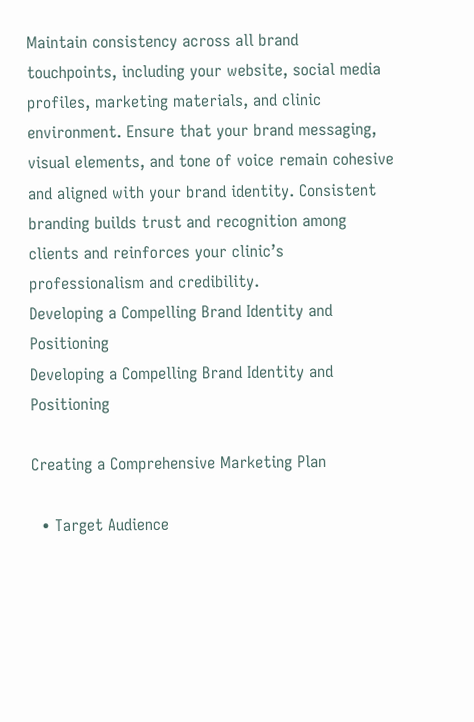Maintain consistency across all brand touchpoints, including your website, social media profiles, marketing materials, and clinic environment. Ensure that your brand messaging, visual elements, and tone of voice remain cohesive and aligned with your brand identity. Consistent branding builds trust and recognition among clients and reinforces your clinic’s professionalism and credibility.
Developing a Compelling Brand Identity and Positioning
Developing a Compelling Brand Identity and Positioning

Creating a Comprehensive Marketing Plan

  • Target Audience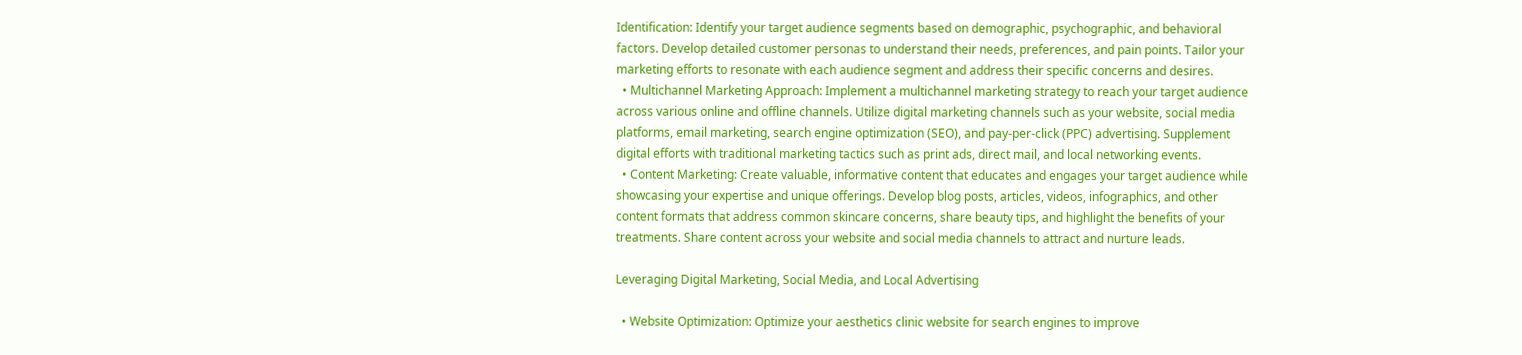Identification: Identify your target audience segments based on demographic, psychographic, and behavioral factors. Develop detailed customer personas to understand their needs, preferences, and pain points. Tailor your marketing efforts to resonate with each audience segment and address their specific concerns and desires.
  • Multichannel Marketing Approach: Implement a multichannel marketing strategy to reach your target audience across various online and offline channels. Utilize digital marketing channels such as your website, social media platforms, email marketing, search engine optimization (SEO), and pay-per-click (PPC) advertising. Supplement digital efforts with traditional marketing tactics such as print ads, direct mail, and local networking events.
  • Content Marketing: Create valuable, informative content that educates and engages your target audience while showcasing your expertise and unique offerings. Develop blog posts, articles, videos, infographics, and other content formats that address common skincare concerns, share beauty tips, and highlight the benefits of your treatments. Share content across your website and social media channels to attract and nurture leads.

Leveraging Digital Marketing, Social Media, and Local Advertising

  • Website Optimization: Optimize your aesthetics clinic website for search engines to improve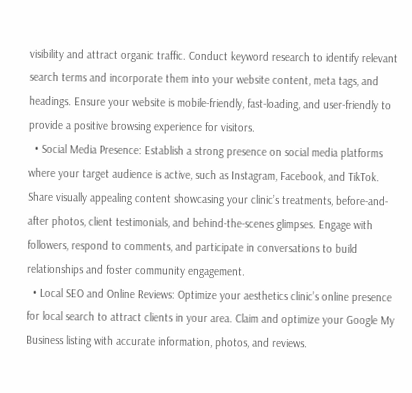visibility and attract organic traffic. Conduct keyword research to identify relevant search terms and incorporate them into your website content, meta tags, and headings. Ensure your website is mobile-friendly, fast-loading, and user-friendly to provide a positive browsing experience for visitors.
  • Social Media Presence: Establish a strong presence on social media platforms where your target audience is active, such as Instagram, Facebook, and TikTok. Share visually appealing content showcasing your clinic’s treatments, before-and-after photos, client testimonials, and behind-the-scenes glimpses. Engage with followers, respond to comments, and participate in conversations to build relationships and foster community engagement.
  • Local SEO and Online Reviews: Optimize your aesthetics clinic’s online presence for local search to attract clients in your area. Claim and optimize your Google My Business listing with accurate information, photos, and reviews.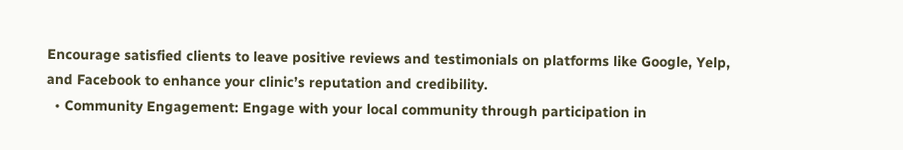Encourage satisfied clients to leave positive reviews and testimonials on platforms like Google, Yelp, and Facebook to enhance your clinic’s reputation and credibility.
  • Community Engagement: Engage with your local community through participation in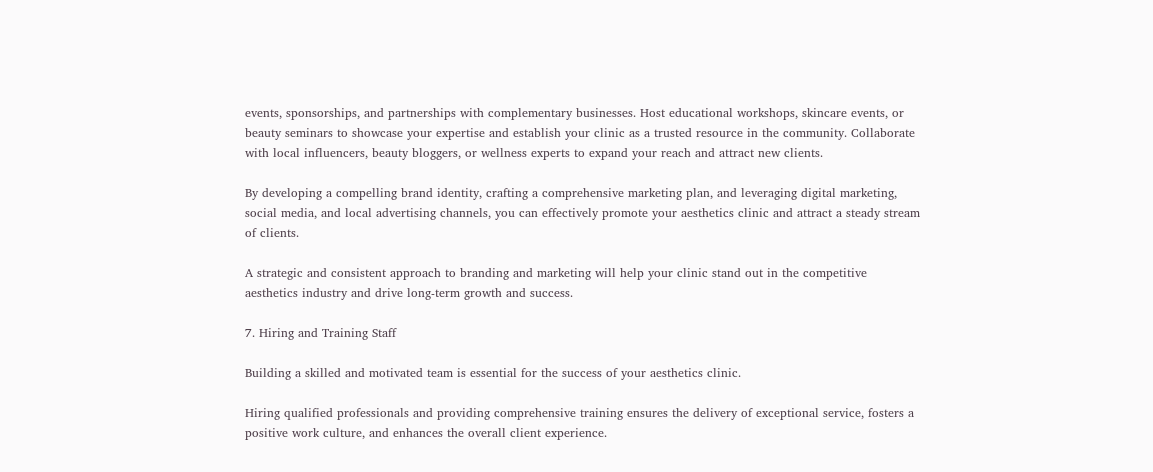events, sponsorships, and partnerships with complementary businesses. Host educational workshops, skincare events, or beauty seminars to showcase your expertise and establish your clinic as a trusted resource in the community. Collaborate with local influencers, beauty bloggers, or wellness experts to expand your reach and attract new clients.

By developing a compelling brand identity, crafting a comprehensive marketing plan, and leveraging digital marketing, social media, and local advertising channels, you can effectively promote your aesthetics clinic and attract a steady stream of clients.

A strategic and consistent approach to branding and marketing will help your clinic stand out in the competitive aesthetics industry and drive long-term growth and success.

7. Hiring and Training Staff

Building a skilled and motivated team is essential for the success of your aesthetics clinic.

Hiring qualified professionals and providing comprehensive training ensures the delivery of exceptional service, fosters a positive work culture, and enhances the overall client experience.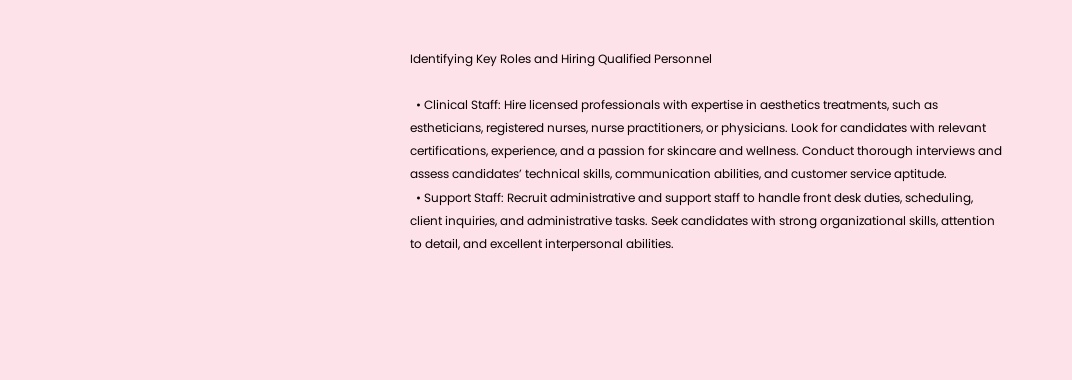Identifying Key Roles and Hiring Qualified Personnel

  • Clinical Staff: Hire licensed professionals with expertise in aesthetics treatments, such as estheticians, registered nurses, nurse practitioners, or physicians. Look for candidates with relevant certifications, experience, and a passion for skincare and wellness. Conduct thorough interviews and assess candidates’ technical skills, communication abilities, and customer service aptitude.
  • Support Staff: Recruit administrative and support staff to handle front desk duties, scheduling, client inquiries, and administrative tasks. Seek candidates with strong organizational skills, attention to detail, and excellent interpersonal abilities.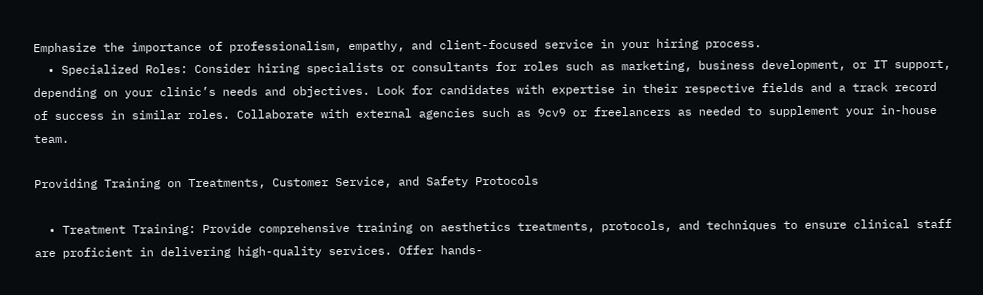Emphasize the importance of professionalism, empathy, and client-focused service in your hiring process.
  • Specialized Roles: Consider hiring specialists or consultants for roles such as marketing, business development, or IT support, depending on your clinic’s needs and objectives. Look for candidates with expertise in their respective fields and a track record of success in similar roles. Collaborate with external agencies such as 9cv9 or freelancers as needed to supplement your in-house team.

Providing Training on Treatments, Customer Service, and Safety Protocols

  • Treatment Training: Provide comprehensive training on aesthetics treatments, protocols, and techniques to ensure clinical staff are proficient in delivering high-quality services. Offer hands-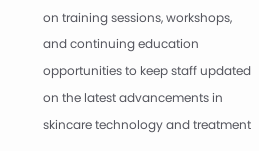on training sessions, workshops, and continuing education opportunities to keep staff updated on the latest advancements in skincare technology and treatment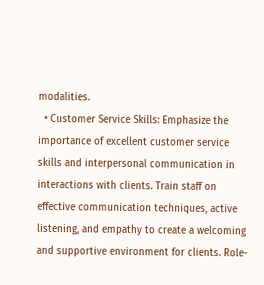modalities.
  • Customer Service Skills: Emphasize the importance of excellent customer service skills and interpersonal communication in interactions with clients. Train staff on effective communication techniques, active listening, and empathy to create a welcoming and supportive environment for clients. Role-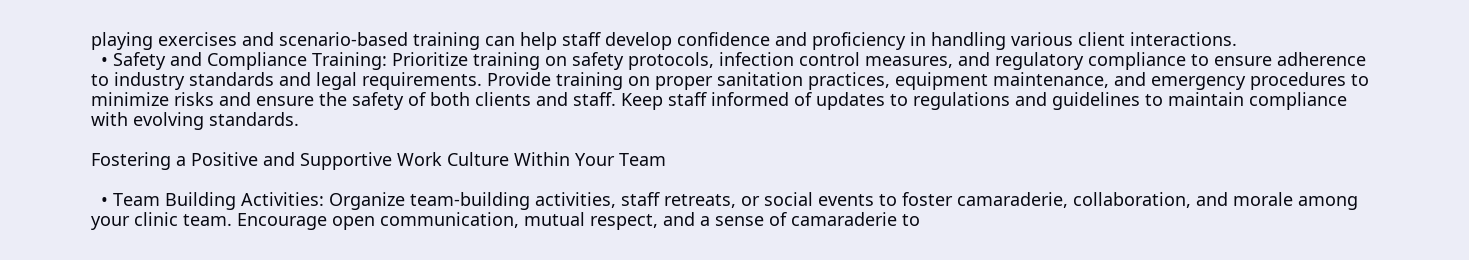playing exercises and scenario-based training can help staff develop confidence and proficiency in handling various client interactions.
  • Safety and Compliance Training: Prioritize training on safety protocols, infection control measures, and regulatory compliance to ensure adherence to industry standards and legal requirements. Provide training on proper sanitation practices, equipment maintenance, and emergency procedures to minimize risks and ensure the safety of both clients and staff. Keep staff informed of updates to regulations and guidelines to maintain compliance with evolving standards.

Fostering a Positive and Supportive Work Culture Within Your Team

  • Team Building Activities: Organize team-building activities, staff retreats, or social events to foster camaraderie, collaboration, and morale among your clinic team. Encourage open communication, mutual respect, and a sense of camaraderie to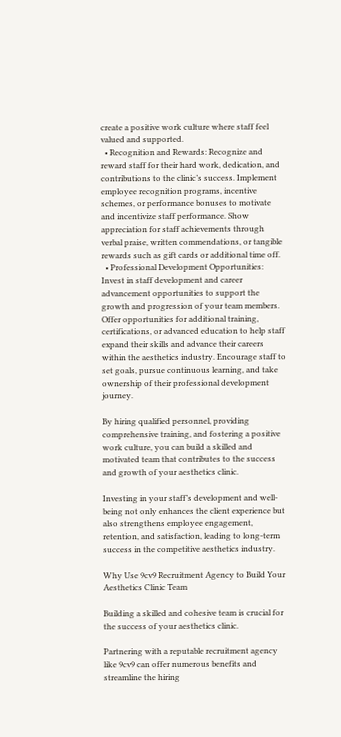create a positive work culture where staff feel valued and supported.
  • Recognition and Rewards: Recognize and reward staff for their hard work, dedication, and contributions to the clinic’s success. Implement employee recognition programs, incentive schemes, or performance bonuses to motivate and incentivize staff performance. Show appreciation for staff achievements through verbal praise, written commendations, or tangible rewards such as gift cards or additional time off.
  • Professional Development Opportunities: Invest in staff development and career advancement opportunities to support the growth and progression of your team members. Offer opportunities for additional training, certifications, or advanced education to help staff expand their skills and advance their careers within the aesthetics industry. Encourage staff to set goals, pursue continuous learning, and take ownership of their professional development journey.

By hiring qualified personnel, providing comprehensive training, and fostering a positive work culture, you can build a skilled and motivated team that contributes to the success and growth of your aesthetics clinic.

Investing in your staff’s development and well-being not only enhances the client experience but also strengthens employee engagement, retention, and satisfaction, leading to long-term success in the competitive aesthetics industry.

Why Use 9cv9 Recruitment Agency to Build Your Aesthetics Clinic Team

Building a skilled and cohesive team is crucial for the success of your aesthetics clinic.

Partnering with a reputable recruitment agency like 9cv9 can offer numerous benefits and streamline the hiring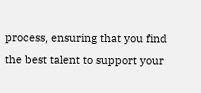process, ensuring that you find the best talent to support your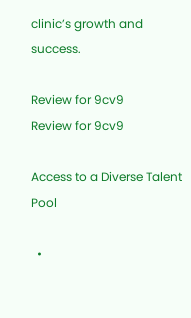clinic’s growth and success.

Review for 9cv9
Review for 9cv9

Access to a Diverse Talent Pool

  •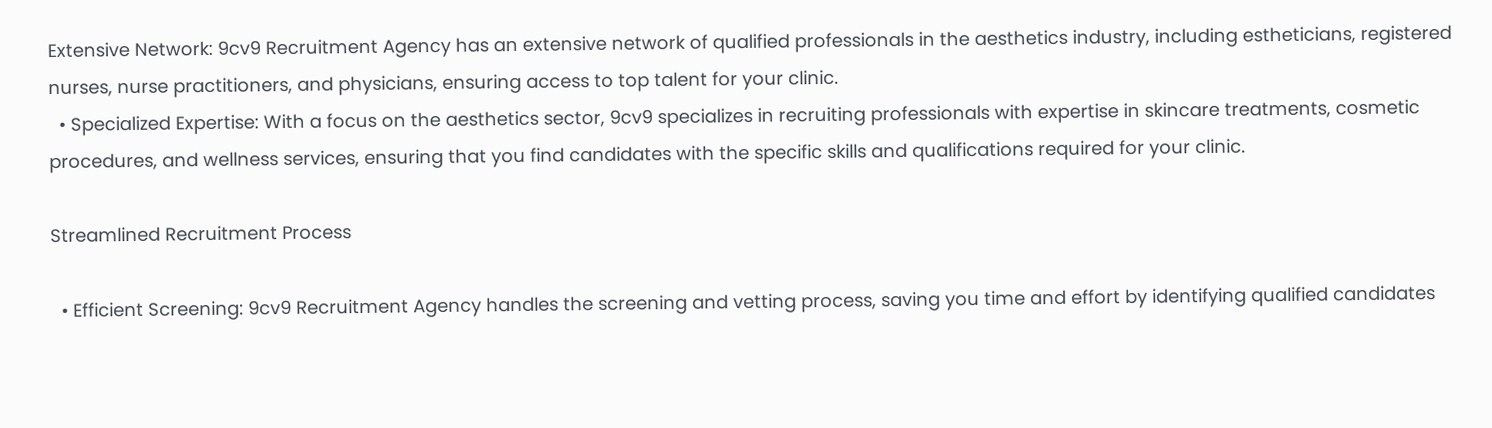Extensive Network: 9cv9 Recruitment Agency has an extensive network of qualified professionals in the aesthetics industry, including estheticians, registered nurses, nurse practitioners, and physicians, ensuring access to top talent for your clinic.
  • Specialized Expertise: With a focus on the aesthetics sector, 9cv9 specializes in recruiting professionals with expertise in skincare treatments, cosmetic procedures, and wellness services, ensuring that you find candidates with the specific skills and qualifications required for your clinic.

Streamlined Recruitment Process

  • Efficient Screening: 9cv9 Recruitment Agency handles the screening and vetting process, saving you time and effort by identifying qualified candidates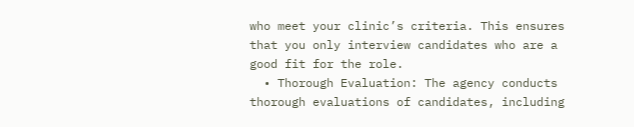who meet your clinic’s criteria. This ensures that you only interview candidates who are a good fit for the role.
  • Thorough Evaluation: The agency conducts thorough evaluations of candidates, including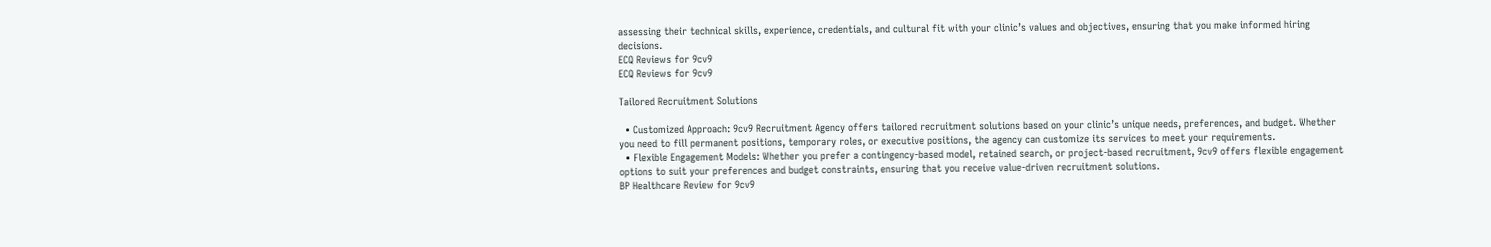assessing their technical skills, experience, credentials, and cultural fit with your clinic’s values and objectives, ensuring that you make informed hiring decisions.
ECQ Reviews for 9cv9
ECQ Reviews for 9cv9

Tailored Recruitment Solutions

  • Customized Approach: 9cv9 Recruitment Agency offers tailored recruitment solutions based on your clinic’s unique needs, preferences, and budget. Whether you need to fill permanent positions, temporary roles, or executive positions, the agency can customize its services to meet your requirements.
  • Flexible Engagement Models: Whether you prefer a contingency-based model, retained search, or project-based recruitment, 9cv9 offers flexible engagement options to suit your preferences and budget constraints, ensuring that you receive value-driven recruitment solutions.
BP Healthcare Review for 9cv9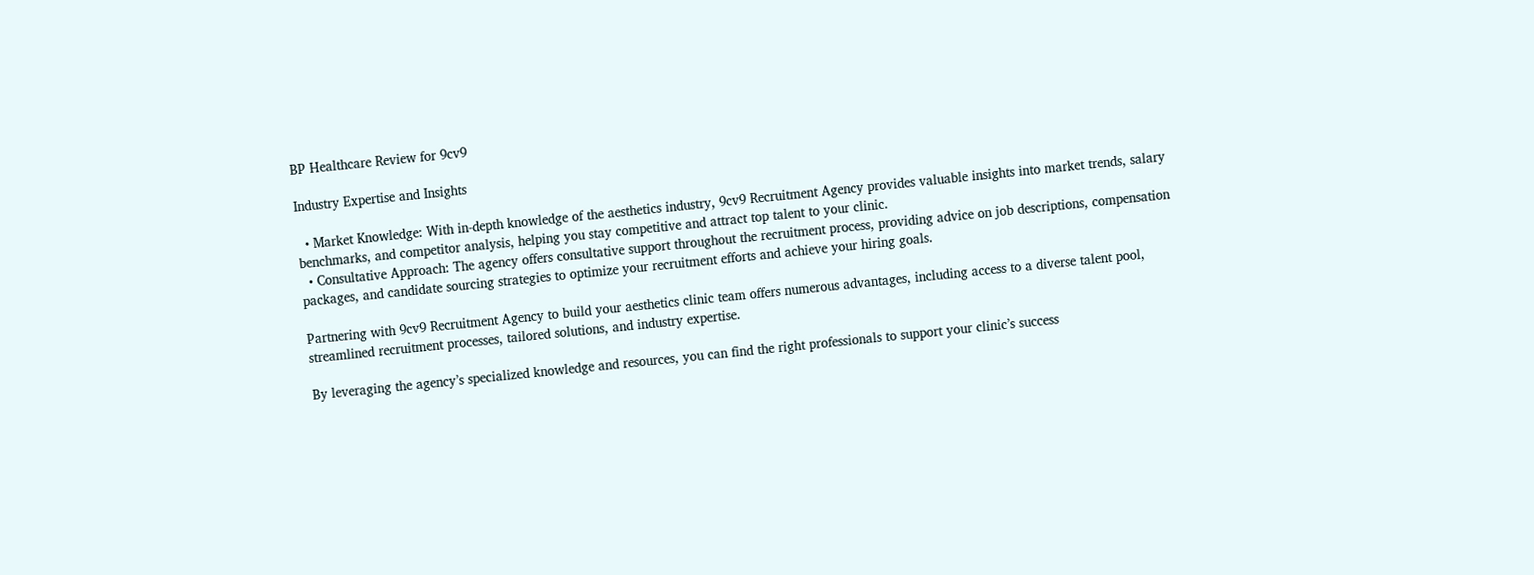BP Healthcare Review for 9cv9

Industry Expertise and Insights

  • Market Knowledge: With in-depth knowledge of the aesthetics industry, 9cv9 Recruitment Agency provides valuable insights into market trends, salary benchmarks, and competitor analysis, helping you stay competitive and attract top talent to your clinic.
  • Consultative Approach: The agency offers consultative support throughout the recruitment process, providing advice on job descriptions, compensation packages, and candidate sourcing strategies to optimize your recruitment efforts and achieve your hiring goals.

Partnering with 9cv9 Recruitment Agency to build your aesthetics clinic team offers numerous advantages, including access to a diverse talent pool, streamlined recruitment processes, tailored solutions, and industry expertise.

By leveraging the agency’s specialized knowledge and resources, you can find the right professionals to support your clinic’s success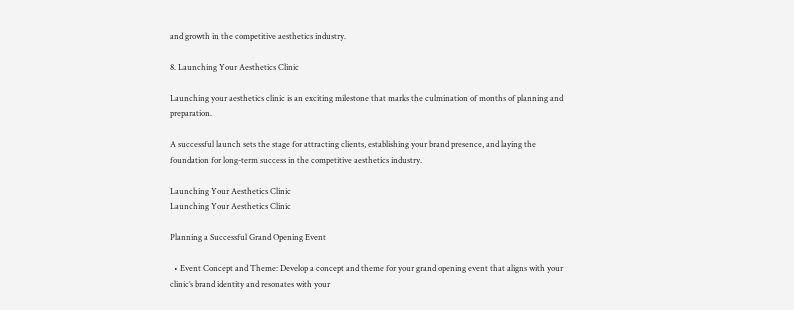and growth in the competitive aesthetics industry.

8. Launching Your Aesthetics Clinic

Launching your aesthetics clinic is an exciting milestone that marks the culmination of months of planning and preparation.

A successful launch sets the stage for attracting clients, establishing your brand presence, and laying the foundation for long-term success in the competitive aesthetics industry.

Launching Your Aesthetics Clinic
Launching Your Aesthetics Clinic

Planning a Successful Grand Opening Event

  • Event Concept and Theme: Develop a concept and theme for your grand opening event that aligns with your clinic’s brand identity and resonates with your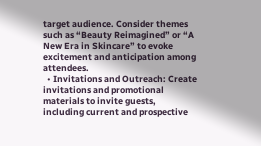target audience. Consider themes such as “Beauty Reimagined” or “A New Era in Skincare” to evoke excitement and anticipation among attendees.
  • Invitations and Outreach: Create invitations and promotional materials to invite guests, including current and prospective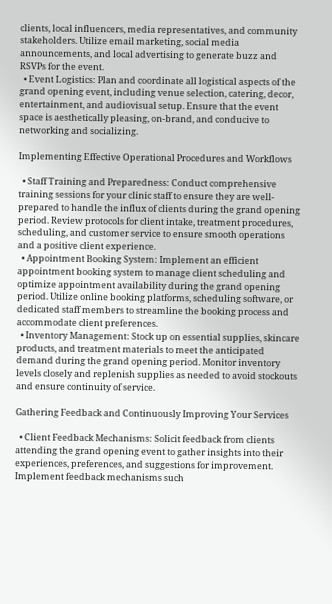clients, local influencers, media representatives, and community stakeholders. Utilize email marketing, social media announcements, and local advertising to generate buzz and RSVPs for the event.
  • Event Logistics: Plan and coordinate all logistical aspects of the grand opening event, including venue selection, catering, decor, entertainment, and audiovisual setup. Ensure that the event space is aesthetically pleasing, on-brand, and conducive to networking and socializing.

Implementing Effective Operational Procedures and Workflows

  • Staff Training and Preparedness: Conduct comprehensive training sessions for your clinic staff to ensure they are well-prepared to handle the influx of clients during the grand opening period. Review protocols for client intake, treatment procedures, scheduling, and customer service to ensure smooth operations and a positive client experience.
  • Appointment Booking System: Implement an efficient appointment booking system to manage client scheduling and optimize appointment availability during the grand opening period. Utilize online booking platforms, scheduling software, or dedicated staff members to streamline the booking process and accommodate client preferences.
  • Inventory Management: Stock up on essential supplies, skincare products, and treatment materials to meet the anticipated demand during the grand opening period. Monitor inventory levels closely and replenish supplies as needed to avoid stockouts and ensure continuity of service.

Gathering Feedback and Continuously Improving Your Services

  • Client Feedback Mechanisms: Solicit feedback from clients attending the grand opening event to gather insights into their experiences, preferences, and suggestions for improvement. Implement feedback mechanisms such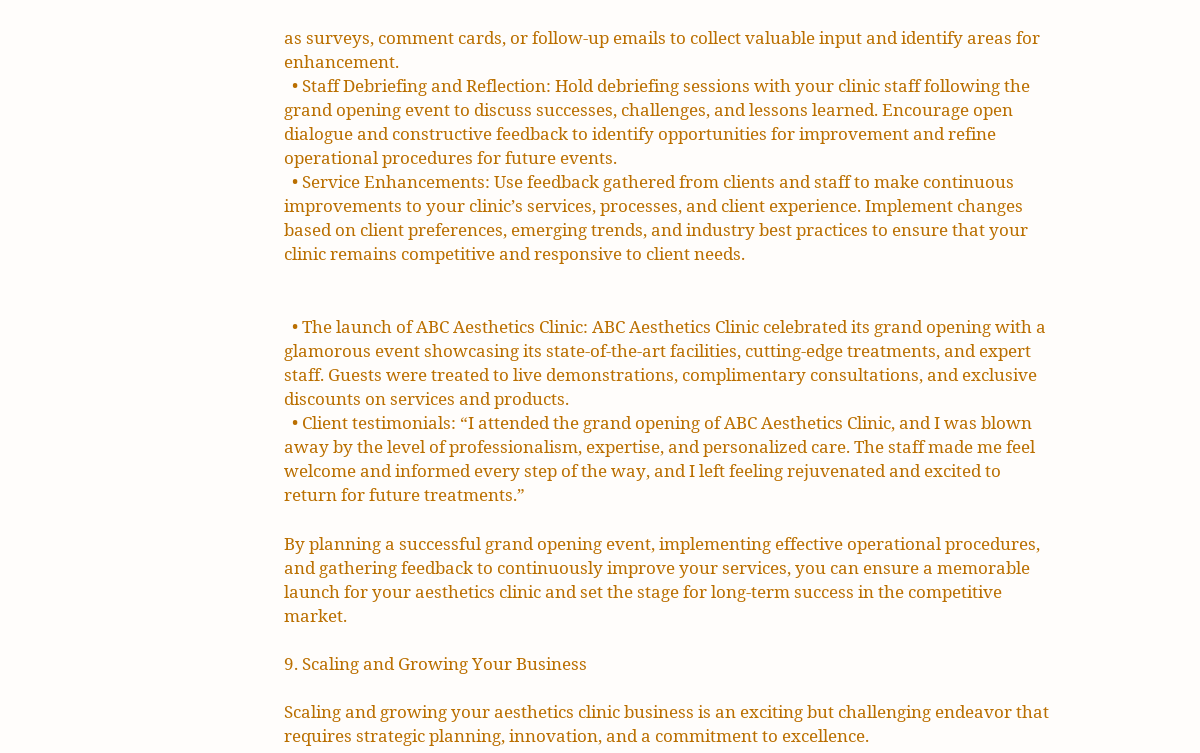as surveys, comment cards, or follow-up emails to collect valuable input and identify areas for enhancement.
  • Staff Debriefing and Reflection: Hold debriefing sessions with your clinic staff following the grand opening event to discuss successes, challenges, and lessons learned. Encourage open dialogue and constructive feedback to identify opportunities for improvement and refine operational procedures for future events.
  • Service Enhancements: Use feedback gathered from clients and staff to make continuous improvements to your clinic’s services, processes, and client experience. Implement changes based on client preferences, emerging trends, and industry best practices to ensure that your clinic remains competitive and responsive to client needs.


  • The launch of ABC Aesthetics Clinic: ABC Aesthetics Clinic celebrated its grand opening with a glamorous event showcasing its state-of-the-art facilities, cutting-edge treatments, and expert staff. Guests were treated to live demonstrations, complimentary consultations, and exclusive discounts on services and products.
  • Client testimonials: “I attended the grand opening of ABC Aesthetics Clinic, and I was blown away by the level of professionalism, expertise, and personalized care. The staff made me feel welcome and informed every step of the way, and I left feeling rejuvenated and excited to return for future treatments.”

By planning a successful grand opening event, implementing effective operational procedures, and gathering feedback to continuously improve your services, you can ensure a memorable launch for your aesthetics clinic and set the stage for long-term success in the competitive market.

9. Scaling and Growing Your Business

Scaling and growing your aesthetics clinic business is an exciting but challenging endeavor that requires strategic planning, innovation, and a commitment to excellence.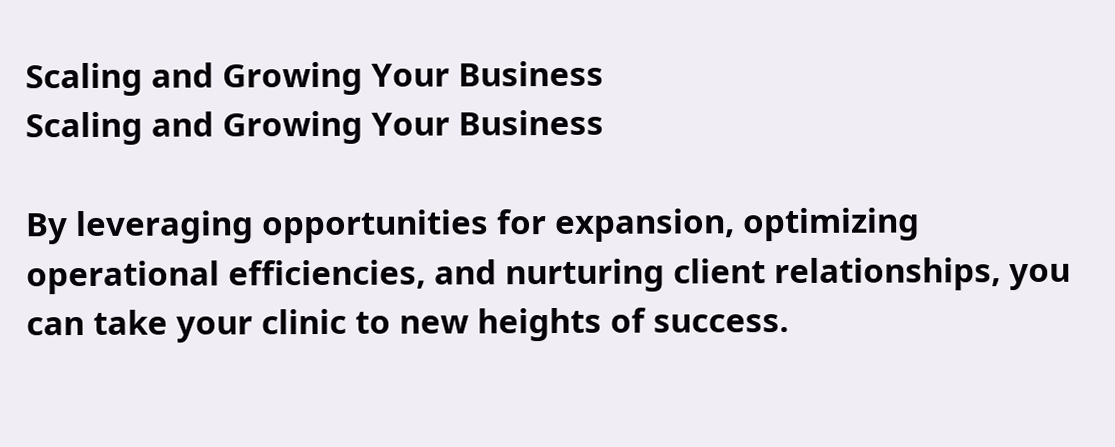Scaling and Growing Your Business
Scaling and Growing Your Business

By leveraging opportunities for expansion, optimizing operational efficiencies, and nurturing client relationships, you can take your clinic to new heights of success.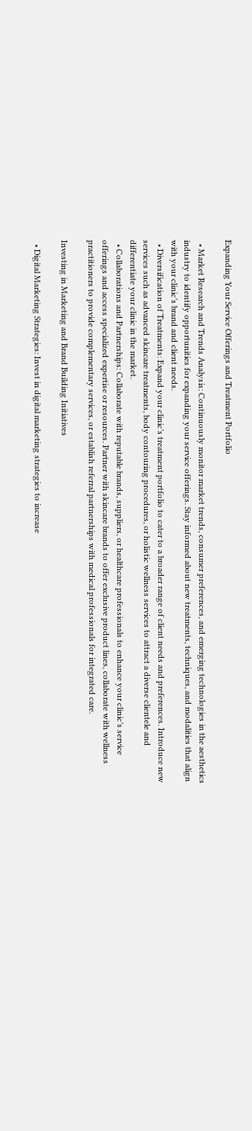Expanding Your Service Offerings and Treatment Portfolio

  • Market Research and Trends Analysis: Continuously monitor market trends, consumer preferences, and emerging technologies in the aesthetics industry to identify opportunities for expanding your service offerings. Stay informed about new treatments, techniques, and modalities that align with your clinic’s brand and client needs.
  • Diversification of Treatments: Expand your clinic’s treatment portfolio to cater to a broader range of client needs and preferences. Introduce new services such as advanced skincare treatments, body contouring procedures, or holistic wellness services to attract a diverse clientele and differentiate your clinic in the market.
  • Collaborations and Partnerships: Collaborate with reputable brands, suppliers, or healthcare professionals to enhance your clinic’s service offerings and access specialized expertise or resources. Partner with skincare brands to offer exclusive product lines, collaborate with wellness practitioners to provide complementary services, or establish referral partnerships with medical professionals for integrated care.

Investing in Marketing and Brand Building Initiatives

  • Digital Marketing Strategies: Invest in digital marketing strategies to increase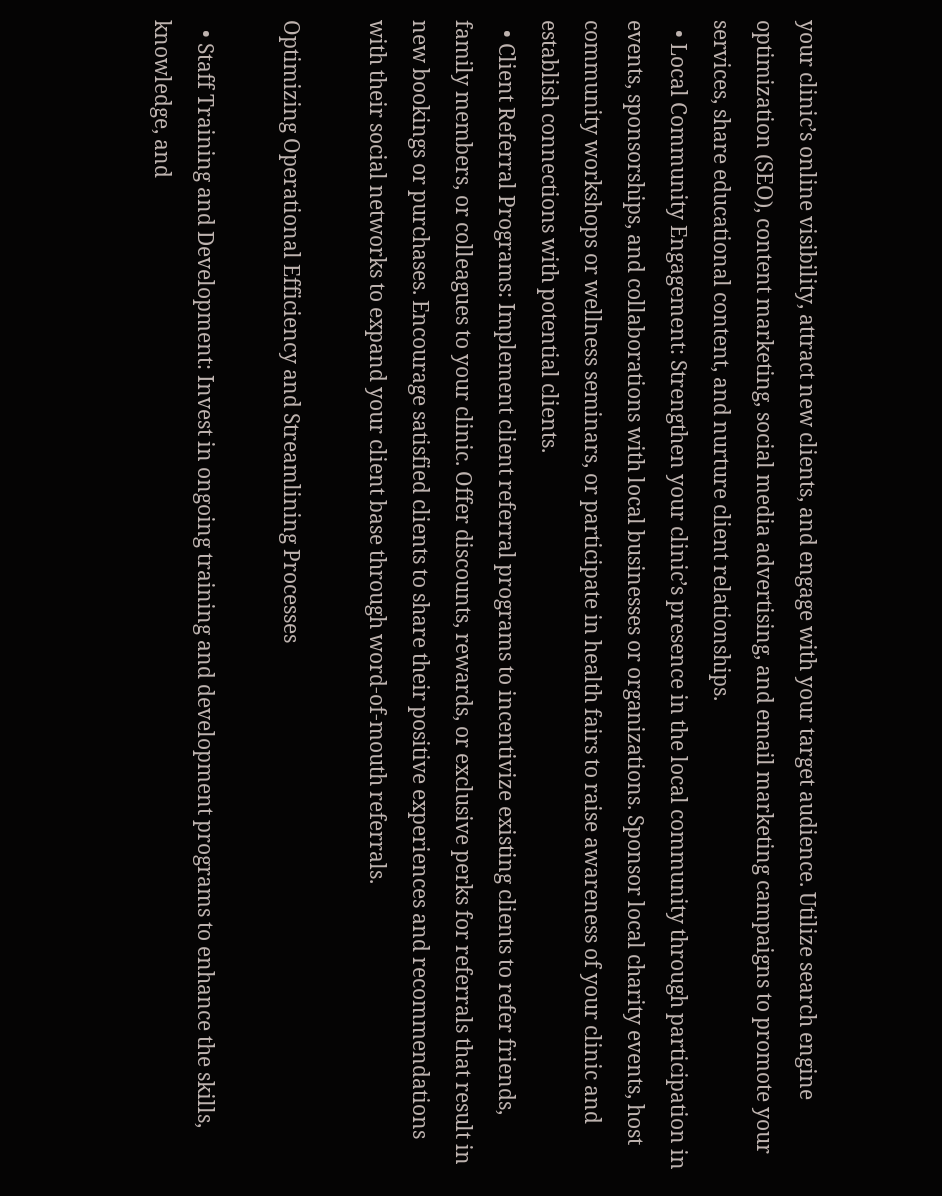your clinic’s online visibility, attract new clients, and engage with your target audience. Utilize search engine optimization (SEO), content marketing, social media advertising, and email marketing campaigns to promote your services, share educational content, and nurture client relationships.
  • Local Community Engagement: Strengthen your clinic’s presence in the local community through participation in events, sponsorships, and collaborations with local businesses or organizations. Sponsor local charity events, host community workshops or wellness seminars, or participate in health fairs to raise awareness of your clinic and establish connections with potential clients.
  • Client Referral Programs: Implement client referral programs to incentivize existing clients to refer friends, family members, or colleagues to your clinic. Offer discounts, rewards, or exclusive perks for referrals that result in new bookings or purchases. Encourage satisfied clients to share their positive experiences and recommendations with their social networks to expand your client base through word-of-mouth referrals.

Optimizing Operational Efficiency and Streamlining Processes

  • Staff Training and Development: Invest in ongoing training and development programs to enhance the skills, knowledge, and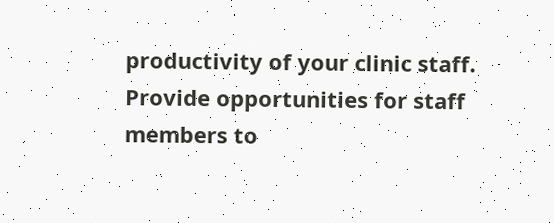productivity of your clinic staff. Provide opportunities for staff members to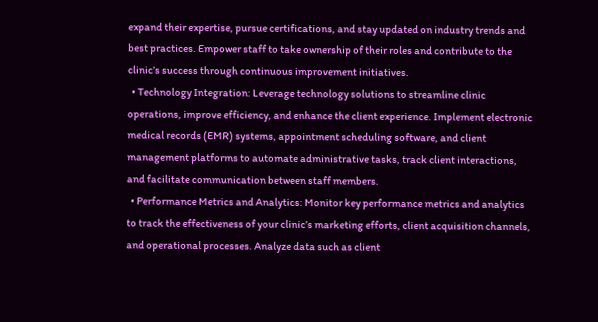expand their expertise, pursue certifications, and stay updated on industry trends and best practices. Empower staff to take ownership of their roles and contribute to the clinic’s success through continuous improvement initiatives.
  • Technology Integration: Leverage technology solutions to streamline clinic operations, improve efficiency, and enhance the client experience. Implement electronic medical records (EMR) systems, appointment scheduling software, and client management platforms to automate administrative tasks, track client interactions, and facilitate communication between staff members.
  • Performance Metrics and Analytics: Monitor key performance metrics and analytics to track the effectiveness of your clinic’s marketing efforts, client acquisition channels, and operational processes. Analyze data such as client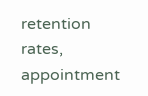retention rates, appointment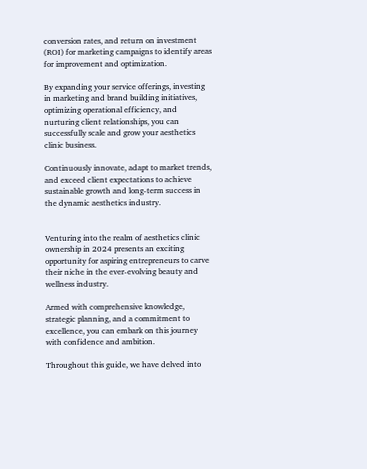conversion rates, and return on investment (ROI) for marketing campaigns to identify areas for improvement and optimization.

By expanding your service offerings, investing in marketing and brand building initiatives, optimizing operational efficiency, and nurturing client relationships, you can successfully scale and grow your aesthetics clinic business.

Continuously innovate, adapt to market trends, and exceed client expectations to achieve sustainable growth and long-term success in the dynamic aesthetics industry.


Venturing into the realm of aesthetics clinic ownership in 2024 presents an exciting opportunity for aspiring entrepreneurs to carve their niche in the ever-evolving beauty and wellness industry.

Armed with comprehensive knowledge, strategic planning, and a commitment to excellence, you can embark on this journey with confidence and ambition.

Throughout this guide, we have delved into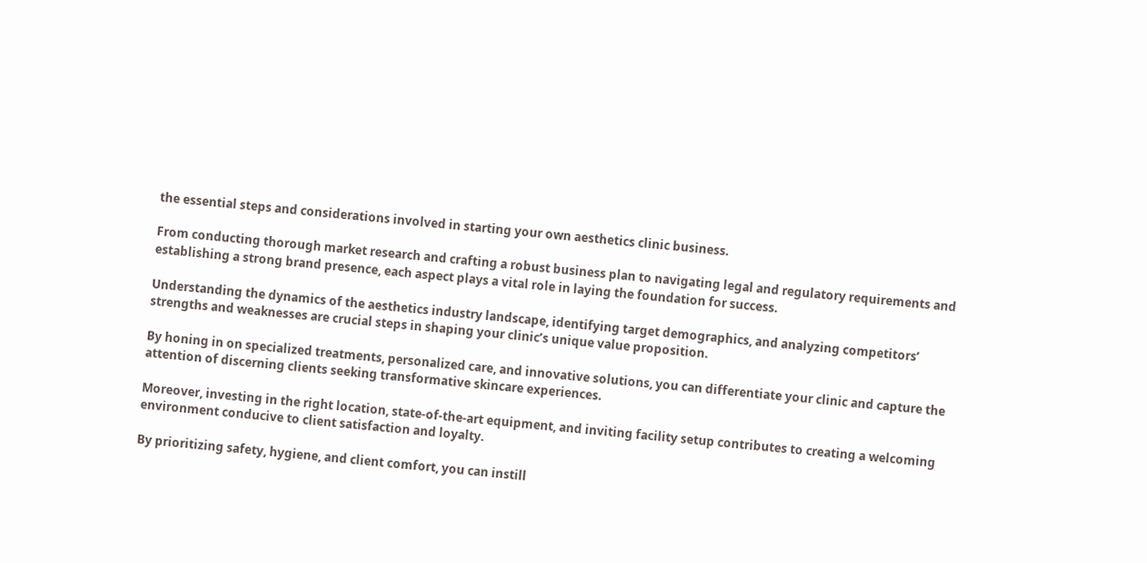the essential steps and considerations involved in starting your own aesthetics clinic business.

From conducting thorough market research and crafting a robust business plan to navigating legal and regulatory requirements and establishing a strong brand presence, each aspect plays a vital role in laying the foundation for success.

Understanding the dynamics of the aesthetics industry landscape, identifying target demographics, and analyzing competitors’ strengths and weaknesses are crucial steps in shaping your clinic’s unique value proposition.

By honing in on specialized treatments, personalized care, and innovative solutions, you can differentiate your clinic and capture the attention of discerning clients seeking transformative skincare experiences.

Moreover, investing in the right location, state-of-the-art equipment, and inviting facility setup contributes to creating a welcoming environment conducive to client satisfaction and loyalty.

By prioritizing safety, hygiene, and client comfort, you can instill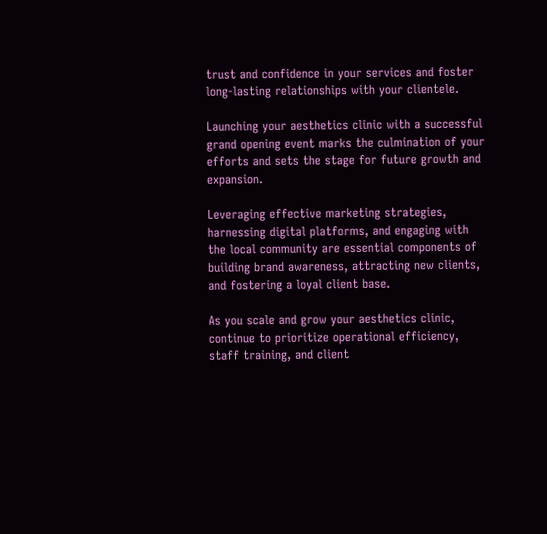trust and confidence in your services and foster long-lasting relationships with your clientele.

Launching your aesthetics clinic with a successful grand opening event marks the culmination of your efforts and sets the stage for future growth and expansion.

Leveraging effective marketing strategies, harnessing digital platforms, and engaging with the local community are essential components of building brand awareness, attracting new clients, and fostering a loyal client base.

As you scale and grow your aesthetics clinic, continue to prioritize operational efficiency, staff training, and client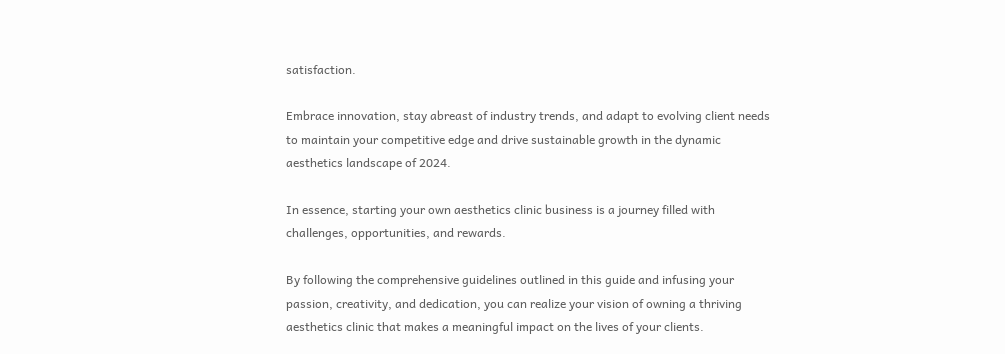satisfaction.

Embrace innovation, stay abreast of industry trends, and adapt to evolving client needs to maintain your competitive edge and drive sustainable growth in the dynamic aesthetics landscape of 2024.

In essence, starting your own aesthetics clinic business is a journey filled with challenges, opportunities, and rewards.

By following the comprehensive guidelines outlined in this guide and infusing your passion, creativity, and dedication, you can realize your vision of owning a thriving aesthetics clinic that makes a meaningful impact on the lives of your clients.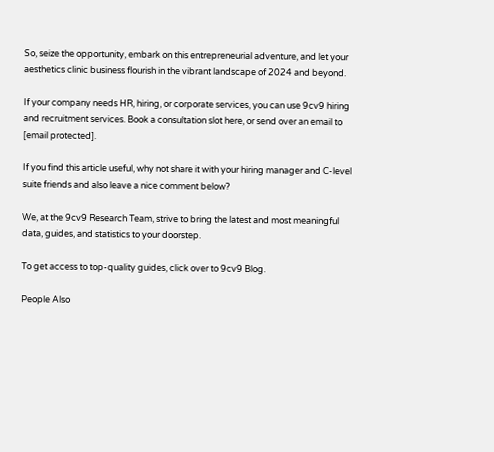So, seize the opportunity, embark on this entrepreneurial adventure, and let your aesthetics clinic business flourish in the vibrant landscape of 2024 and beyond.

If your company needs HR, hiring, or corporate services, you can use 9cv9 hiring and recruitment services. Book a consultation slot here, or send over an email to [email protected].

If you find this article useful, why not share it with your hiring manager and C-level suite friends and also leave a nice comment below?

We, at the 9cv9 Research Team, strive to bring the latest and most meaningful data, guides, and statistics to your doorstep.

To get access to top-quality guides, click over to 9cv9 Blog.

People Also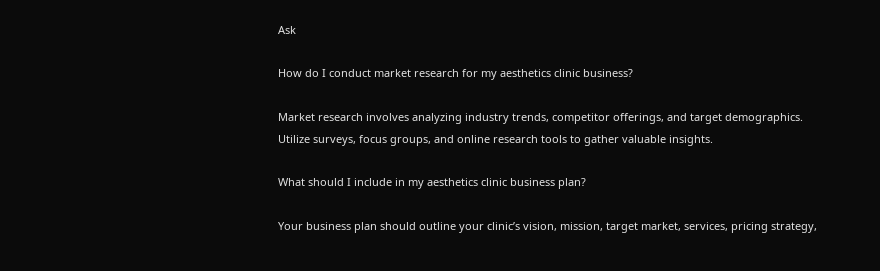Ask

How do I conduct market research for my aesthetics clinic business?

Market research involves analyzing industry trends, competitor offerings, and target demographics. Utilize surveys, focus groups, and online research tools to gather valuable insights.

What should I include in my aesthetics clinic business plan?

Your business plan should outline your clinic’s vision, mission, target market, services, pricing strategy,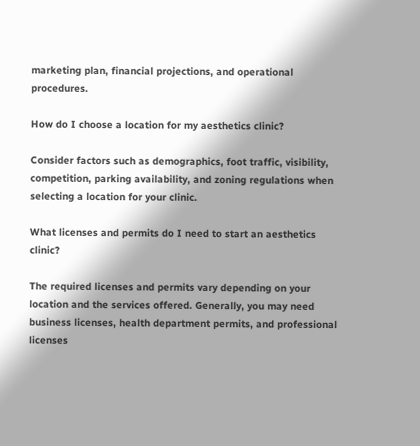marketing plan, financial projections, and operational procedures.

How do I choose a location for my aesthetics clinic?

Consider factors such as demographics, foot traffic, visibility, competition, parking availability, and zoning regulations when selecting a location for your clinic.

What licenses and permits do I need to start an aesthetics clinic?

The required licenses and permits vary depending on your location and the services offered. Generally, you may need business licenses, health department permits, and professional licenses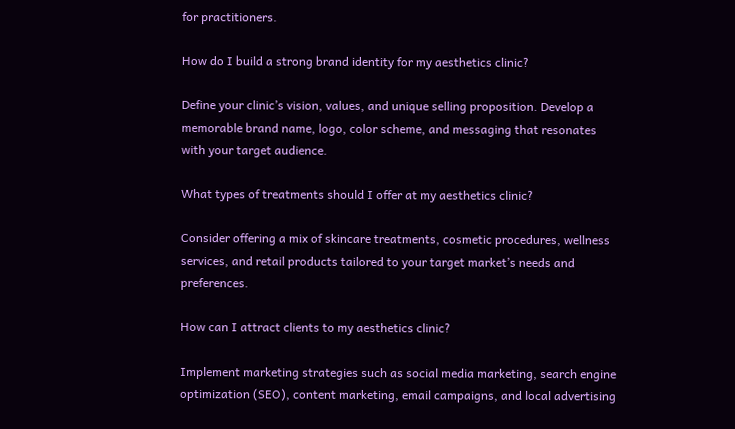for practitioners.

How do I build a strong brand identity for my aesthetics clinic?

Define your clinic’s vision, values, and unique selling proposition. Develop a memorable brand name, logo, color scheme, and messaging that resonates with your target audience.

What types of treatments should I offer at my aesthetics clinic?

Consider offering a mix of skincare treatments, cosmetic procedures, wellness services, and retail products tailored to your target market’s needs and preferences.

How can I attract clients to my aesthetics clinic?

Implement marketing strategies such as social media marketing, search engine optimization (SEO), content marketing, email campaigns, and local advertising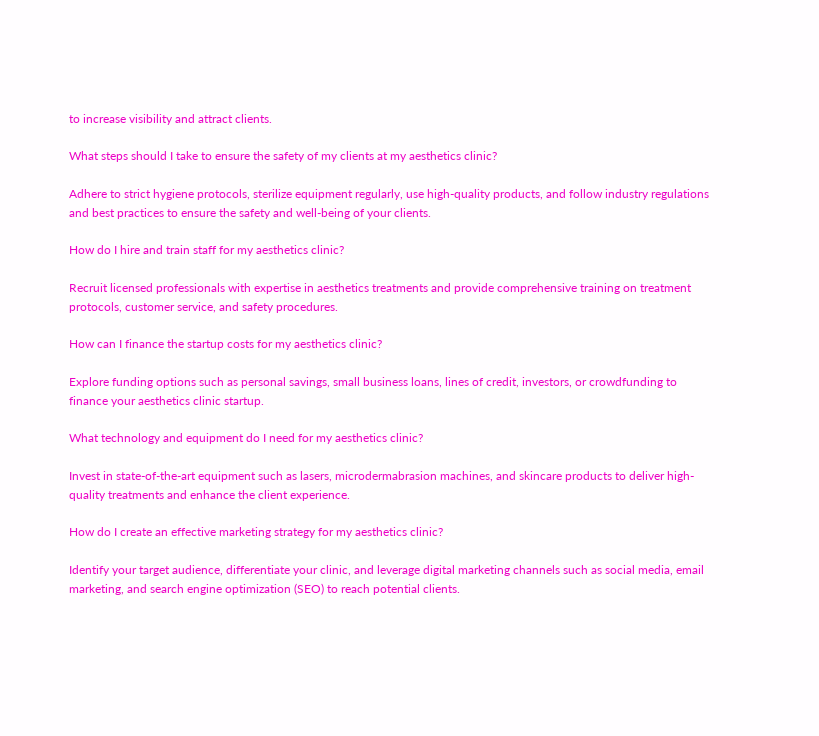to increase visibility and attract clients.

What steps should I take to ensure the safety of my clients at my aesthetics clinic?

Adhere to strict hygiene protocols, sterilize equipment regularly, use high-quality products, and follow industry regulations and best practices to ensure the safety and well-being of your clients.

How do I hire and train staff for my aesthetics clinic?

Recruit licensed professionals with expertise in aesthetics treatments and provide comprehensive training on treatment protocols, customer service, and safety procedures.

How can I finance the startup costs for my aesthetics clinic?

Explore funding options such as personal savings, small business loans, lines of credit, investors, or crowdfunding to finance your aesthetics clinic startup.

What technology and equipment do I need for my aesthetics clinic?

Invest in state-of-the-art equipment such as lasers, microdermabrasion machines, and skincare products to deliver high-quality treatments and enhance the client experience.

How do I create an effective marketing strategy for my aesthetics clinic?

Identify your target audience, differentiate your clinic, and leverage digital marketing channels such as social media, email marketing, and search engine optimization (SEO) to reach potential clients.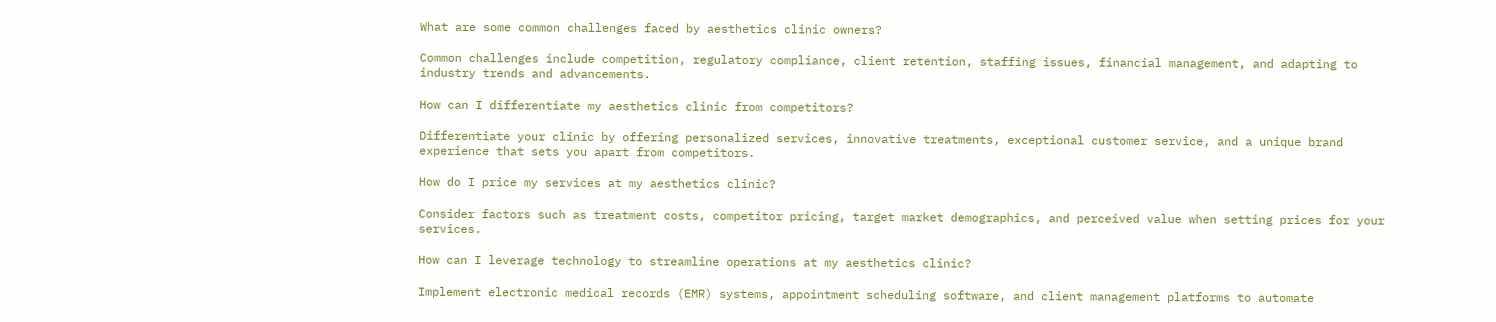What are some common challenges faced by aesthetics clinic owners?

Common challenges include competition, regulatory compliance, client retention, staffing issues, financial management, and adapting to industry trends and advancements.

How can I differentiate my aesthetics clinic from competitors?

Differentiate your clinic by offering personalized services, innovative treatments, exceptional customer service, and a unique brand experience that sets you apart from competitors.

How do I price my services at my aesthetics clinic?

Consider factors such as treatment costs, competitor pricing, target market demographics, and perceived value when setting prices for your services.

How can I leverage technology to streamline operations at my aesthetics clinic?

Implement electronic medical records (EMR) systems, appointment scheduling software, and client management platforms to automate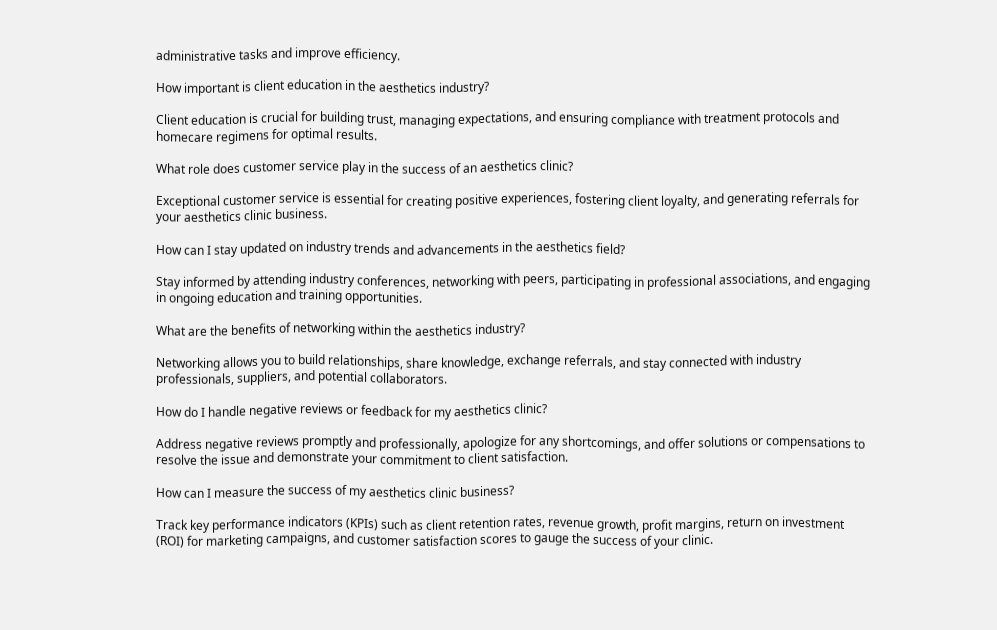administrative tasks and improve efficiency.

How important is client education in the aesthetics industry?

Client education is crucial for building trust, managing expectations, and ensuring compliance with treatment protocols and homecare regimens for optimal results.

What role does customer service play in the success of an aesthetics clinic?

Exceptional customer service is essential for creating positive experiences, fostering client loyalty, and generating referrals for your aesthetics clinic business.

How can I stay updated on industry trends and advancements in the aesthetics field?

Stay informed by attending industry conferences, networking with peers, participating in professional associations, and engaging in ongoing education and training opportunities.

What are the benefits of networking within the aesthetics industry?

Networking allows you to build relationships, share knowledge, exchange referrals, and stay connected with industry professionals, suppliers, and potential collaborators.

How do I handle negative reviews or feedback for my aesthetics clinic?

Address negative reviews promptly and professionally, apologize for any shortcomings, and offer solutions or compensations to resolve the issue and demonstrate your commitment to client satisfaction.

How can I measure the success of my aesthetics clinic business?

Track key performance indicators (KPIs) such as client retention rates, revenue growth, profit margins, return on investment (ROI) for marketing campaigns, and customer satisfaction scores to gauge the success of your clinic.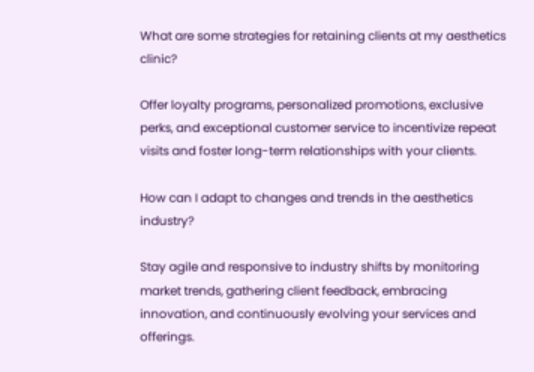What are some strategies for retaining clients at my aesthetics clinic?

Offer loyalty programs, personalized promotions, exclusive perks, and exceptional customer service to incentivize repeat visits and foster long-term relationships with your clients.

How can I adapt to changes and trends in the aesthetics industry?

Stay agile and responsive to industry shifts by monitoring market trends, gathering client feedback, embracing innovation, and continuously evolving your services and offerings.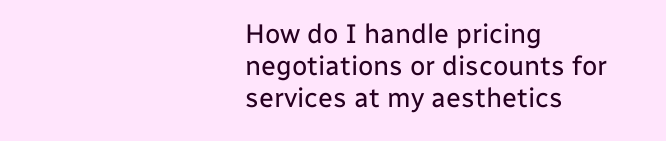How do I handle pricing negotiations or discounts for services at my aesthetics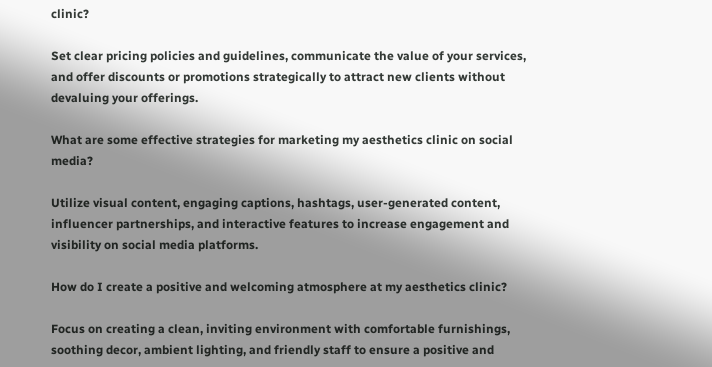clinic?

Set clear pricing policies and guidelines, communicate the value of your services, and offer discounts or promotions strategically to attract new clients without devaluing your offerings.

What are some effective strategies for marketing my aesthetics clinic on social media?

Utilize visual content, engaging captions, hashtags, user-generated content, influencer partnerships, and interactive features to increase engagement and visibility on social media platforms.

How do I create a positive and welcoming atmosphere at my aesthetics clinic?

Focus on creating a clean, inviting environment with comfortable furnishings, soothing decor, ambient lighting, and friendly staff to ensure a positive and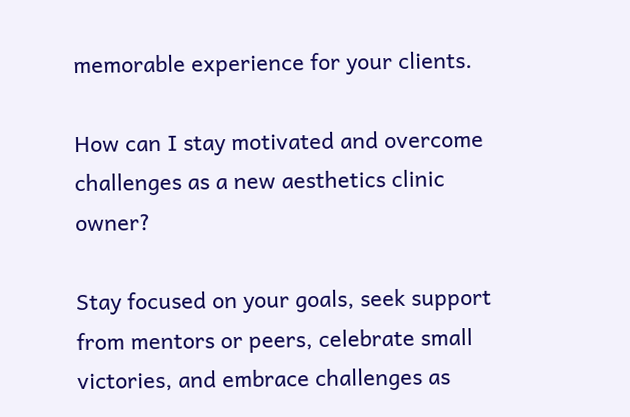memorable experience for your clients.

How can I stay motivated and overcome challenges as a new aesthetics clinic owner?

Stay focused on your goals, seek support from mentors or peers, celebrate small victories, and embrace challenges as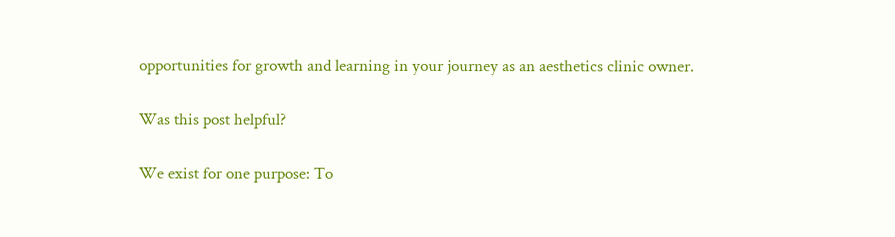opportunities for growth and learning in your journey as an aesthetics clinic owner.

Was this post helpful?

We exist for one purpose: To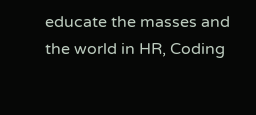educate the masses and the world in HR, Coding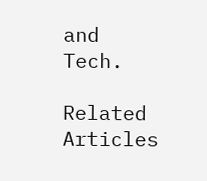and Tech.

Related Articles